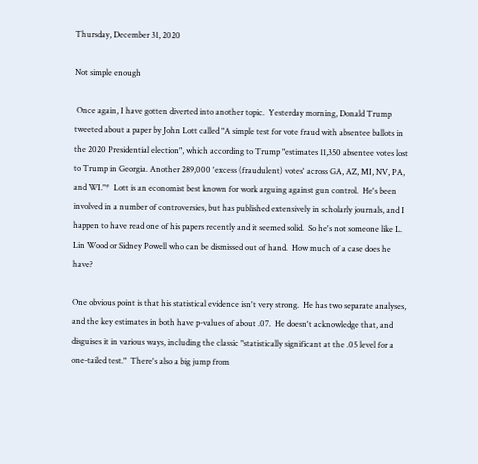Thursday, December 31, 2020

Not simple enough

 Once again, I have gotten diverted into another topic.  Yesterday morning, Donald Trump tweeted about a paper by John Lott called "A simple test for vote fraud with absentee ballots in the 2020 Presidential election", which according to Trump "estimates 11,350 absentee votes lost to Trump in Georgia. Another 289,000 'excess (fraudulent) votes' across GA, AZ, MI, NV, PA, and WI."*  Lott is an economist best known for work arguing against gun control.  He's been involved in a number of controversies, but has published extensively in scholarly journals, and I happen to have read one of his papers recently and it seemed solid.  So he's not someone like L. Lin Wood or Sidney Powell who can be dismissed out of hand.  How much of a case does he have?

One obvious point is that his statistical evidence isn't very strong.  He has two separate analyses, and the key estimates in both have p-values of about .07.  He doesn't acknowledge that, and disguises it in various ways, including the classic "statistically significant at the .05 level for a one-tailed test."  There's also a big jump from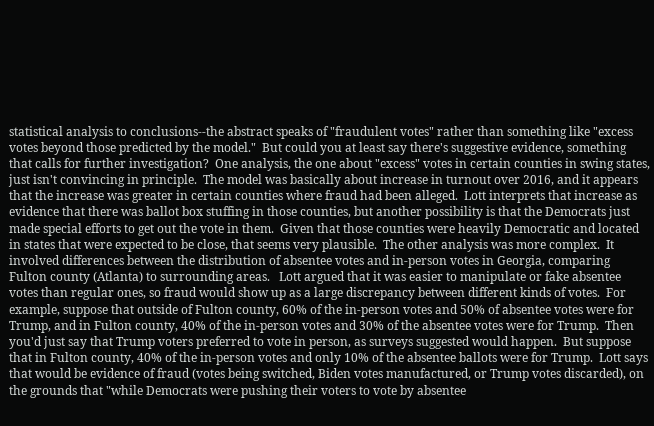statistical analysis to conclusions--the abstract speaks of "fraudulent votes" rather than something like "excess votes beyond those predicted by the model."  But could you at least say there's suggestive evidence, something that calls for further investigation?  One analysis, the one about "excess" votes in certain counties in swing states, just isn't convincing in principle.  The model was basically about increase in turnout over 2016, and it appears that the increase was greater in certain counties where fraud had been alleged.  Lott interprets that increase as evidence that there was ballot box stuffing in those counties, but another possibility is that the Democrats just made special efforts to get out the vote in them.  Given that those counties were heavily Democratic and located in states that were expected to be close, that seems very plausible.  The other analysis was more complex.  It involved differences between the distribution of absentee votes and in-person votes in Georgia, comparing Fulton county (Atlanta) to surrounding areas.   Lott argued that it was easier to manipulate or fake absentee votes than regular ones, so fraud would show up as a large discrepancy between different kinds of votes.  For example, suppose that outside of Fulton county, 60% of the in-person votes and 50% of absentee votes were for Trump, and in Fulton county, 40% of the in-person votes and 30% of the absentee votes were for Trump.  Then you'd just say that Trump voters preferred to vote in person, as surveys suggested would happen.  But suppose that in Fulton county, 40% of the in-person votes and only 10% of the absentee ballots were for Trump.  Lott says that would be evidence of fraud (votes being switched, Biden votes manufactured, or Trump votes discarded), on the grounds that "while Democrats were pushing their voters to vote by absentee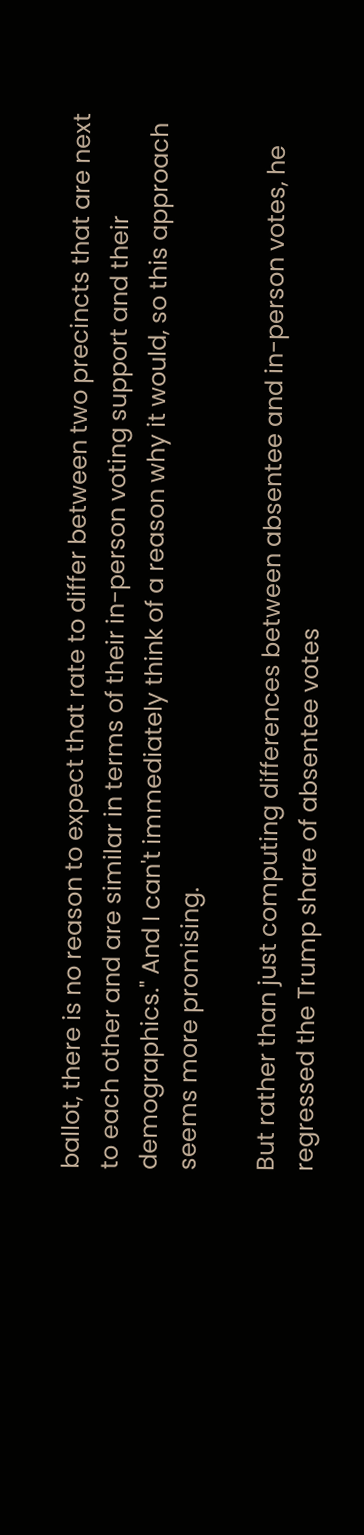ballot, there is no reason to expect that rate to differ between two precincts that are next to each other and are similar in terms of their in-person voting support and their demographics." And I can't immediately think of a reason why it would, so this approach seems more promising.

But rather than just computing differences between absentee and in-person votes, he regressed the Trump share of absentee votes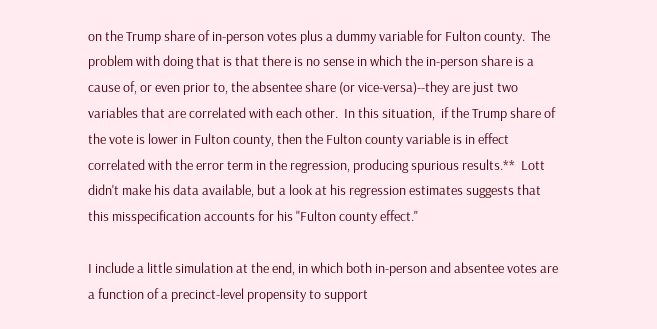on the Trump share of in-person votes plus a dummy variable for Fulton county.  The problem with doing that is that there is no sense in which the in-person share is a cause of, or even prior to, the absentee share (or vice-versa)--they are just two variables that are correlated with each other.  In this situation,  if the Trump share of the vote is lower in Fulton county, then the Fulton county variable is in effect correlated with the error term in the regression, producing spurious results.**  Lott didn't make his data available, but a look at his regression estimates suggests that this misspecification accounts for his "Fulton county effect."

I include a little simulation at the end, in which both in-person and absentee votes are a function of a precinct-level propensity to support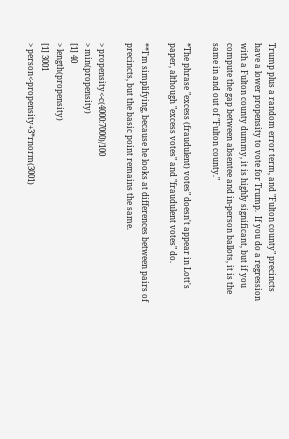Trump plus a random error term, and "Fulton county" precincts have a lower propensity to vote for Trump.  If you do a regression with a Fulton county dummy, it is highly significant, but if you compute the gap between absentee and in-person ballots, it is the same in and out of "Fulton county."

*The phrase "excess (fraudulent) votes" doesn't appear in Lott's paper, although "excess votes" and "fraudulent votes" do.

**I'm simplifying, because he looks at differences between pairs of precincts, but the basic point remains the same.

> propensity<-c(4000:7000)/100
> min(propensity)
[1] 40
> length(propensity)
[1] 3001
> person<-propensity+3*rnorm(3001)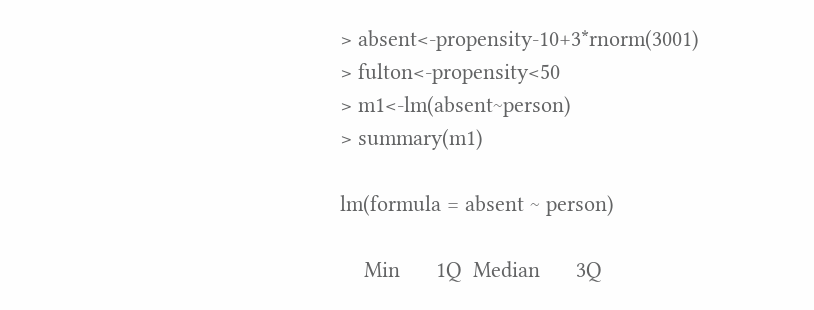> absent<-propensity-10+3*rnorm(3001)
> fulton<-propensity<50
> m1<-lm(absent~person)
> summary(m1)

lm(formula = absent ~ person)

    Min      1Q  Median      3Q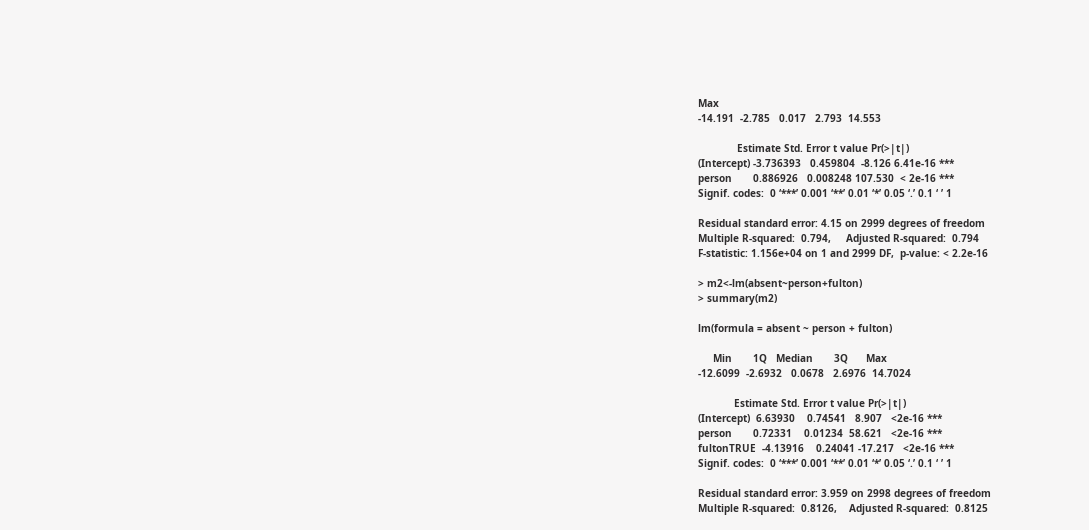Max
-14.191  -2.785   0.017   2.793  14.553

             Estimate Std. Error t value Pr(>|t|)
(Intercept) -3.736393   0.459804  -8.126 6.41e-16 ***
person       0.886926   0.008248 107.530  < 2e-16 ***
Signif. codes:  0 ‘***’ 0.001 ‘**’ 0.01 ‘*’ 0.05 ‘.’ 0.1 ‘ ’ 1

Residual standard error: 4.15 on 2999 degrees of freedom
Multiple R-squared:  0.794,     Adjusted R-squared:  0.794
F-statistic: 1.156e+04 on 1 and 2999 DF,  p-value: < 2.2e-16

> m2<-lm(absent~person+fulton)
> summary(m2)

lm(formula = absent ~ person + fulton)

     Min       1Q   Median       3Q      Max
-12.6099  -2.6932   0.0678   2.6976  14.7024

            Estimate Std. Error t value Pr(>|t|)
(Intercept)  6.63930    0.74541   8.907   <2e-16 ***
person       0.72331    0.01234  58.621   <2e-16 ***
fultonTRUE  -4.13916    0.24041 -17.217   <2e-16 ***
Signif. codes:  0 ‘***’ 0.001 ‘**’ 0.01 ‘*’ 0.05 ‘.’ 0.1 ‘ ’ 1

Residual standard error: 3.959 on 2998 degrees of freedom
Multiple R-squared:  0.8126,    Adjusted R-squared:  0.8125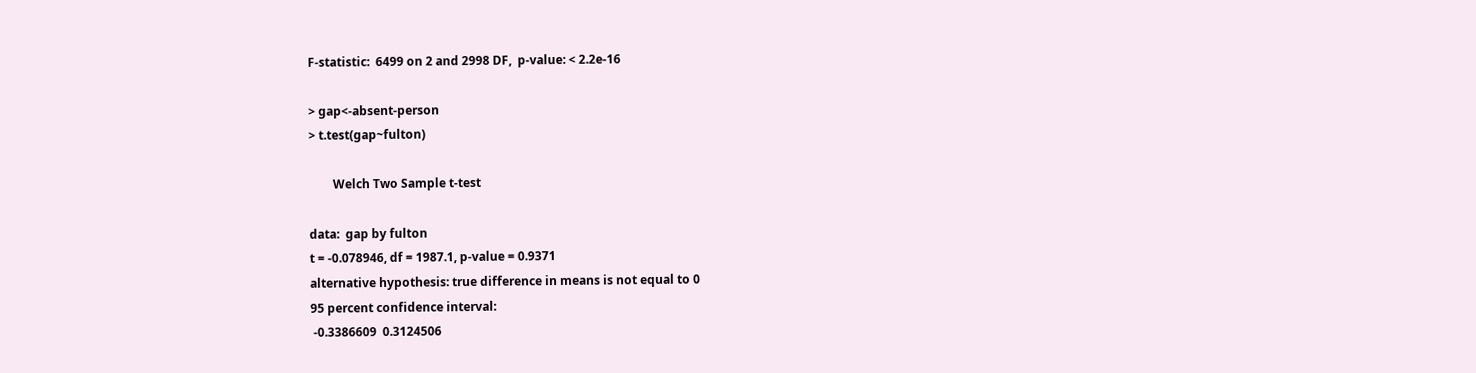F-statistic:  6499 on 2 and 2998 DF,  p-value: < 2.2e-16

> gap<-absent-person
> t.test(gap~fulton)

        Welch Two Sample t-test

data:  gap by fulton
t = -0.078946, df = 1987.1, p-value = 0.9371
alternative hypothesis: true difference in means is not equal to 0
95 percent confidence interval:
 -0.3386609  0.3124506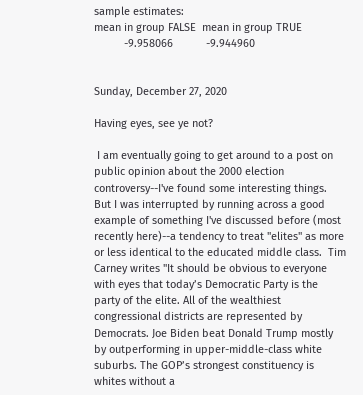sample estimates:
mean in group FALSE  mean in group TRUE
          -9.958066           -9.944960


Sunday, December 27, 2020

Having eyes, see ye not?

 I am eventually going to get around to a post on public opinion about the 2000 election controversy--I've found some interesting things.  But I was interrupted by running across a good example of something I've discussed before (most recently here)--a tendency to treat "elites" as more or less identical to the educated middle class.  Tim Carney writes "It should be obvious to everyone with eyes that today’s Democratic Party is the party of the elite. All of the wealthiest congressional districts are represented by Democrats. Joe Biden beat Donald Trump mostly by outperforming in upper-middle-class white suburbs. The GOP’s strongest constituency is whites without a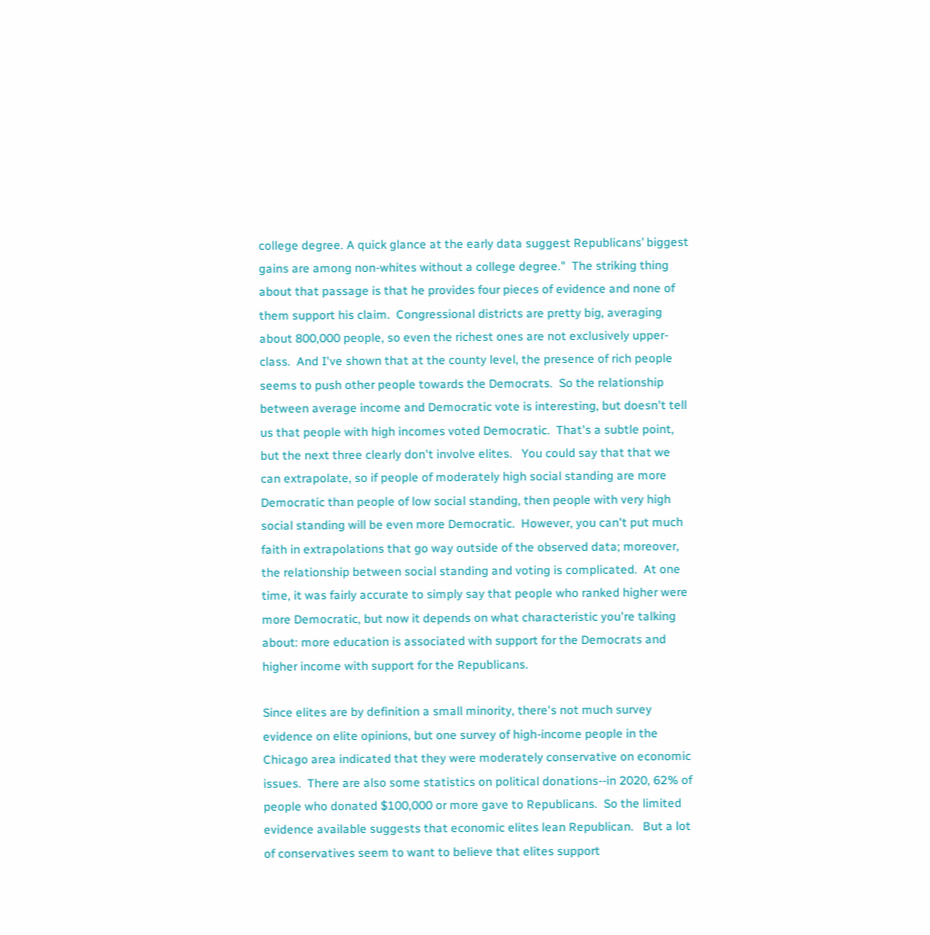college degree. A quick glance at the early data suggest Republicans’ biggest gains are among non-whites without a college degree."  The striking thing about that passage is that he provides four pieces of evidence and none of them support his claim.  Congressional districts are pretty big, averaging about 800,000 people, so even the richest ones are not exclusively upper-class.  And I've shown that at the county level, the presence of rich people seems to push other people towards the Democrats.  So the relationship between average income and Democratic vote is interesting, but doesn't tell us that people with high incomes voted Democratic.  That's a subtle point, but the next three clearly don't involve elites.   You could say that that we can extrapolate, so if people of moderately high social standing are more Democratic than people of low social standing, then people with very high social standing will be even more Democratic.  However, you can't put much faith in extrapolations that go way outside of the observed data; moreover, the relationship between social standing and voting is complicated.  At one time, it was fairly accurate to simply say that people who ranked higher were more Democratic, but now it depends on what characteristic you're talking about: more education is associated with support for the Democrats and higher income with support for the Republicans.

Since elites are by definition a small minority, there's not much survey evidence on elite opinions, but one survey of high-income people in the Chicago area indicated that they were moderately conservative on economic issues.  There are also some statistics on political donations--in 2020, 62% of people who donated $100,000 or more gave to Republicans.  So the limited evidence available suggests that economic elites lean Republican.   But a lot of conservatives seem to want to believe that elites support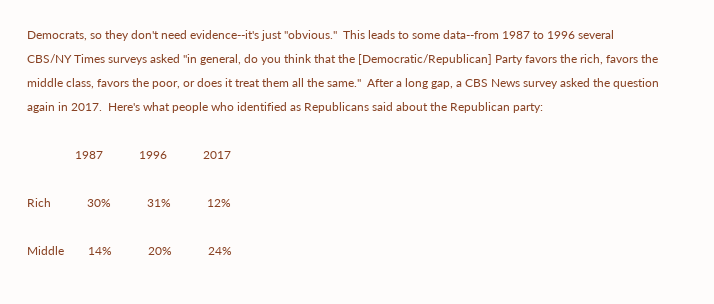Democrats, so they don't need evidence--it's just "obvious."  This leads to some data--from 1987 to 1996 several CBS/NY Times surveys asked "in general, do you think that the [Democratic/Republican] Party favors the rich, favors the middle class, favors the poor, or does it treat them all the same."  After a long gap, a CBS News survey asked the question again in 2017.  Here's what people who identified as Republicans said about the Republican party:

                1987            1996            2017

Rich            30%            31%            12%

Middle        14%            20%            24%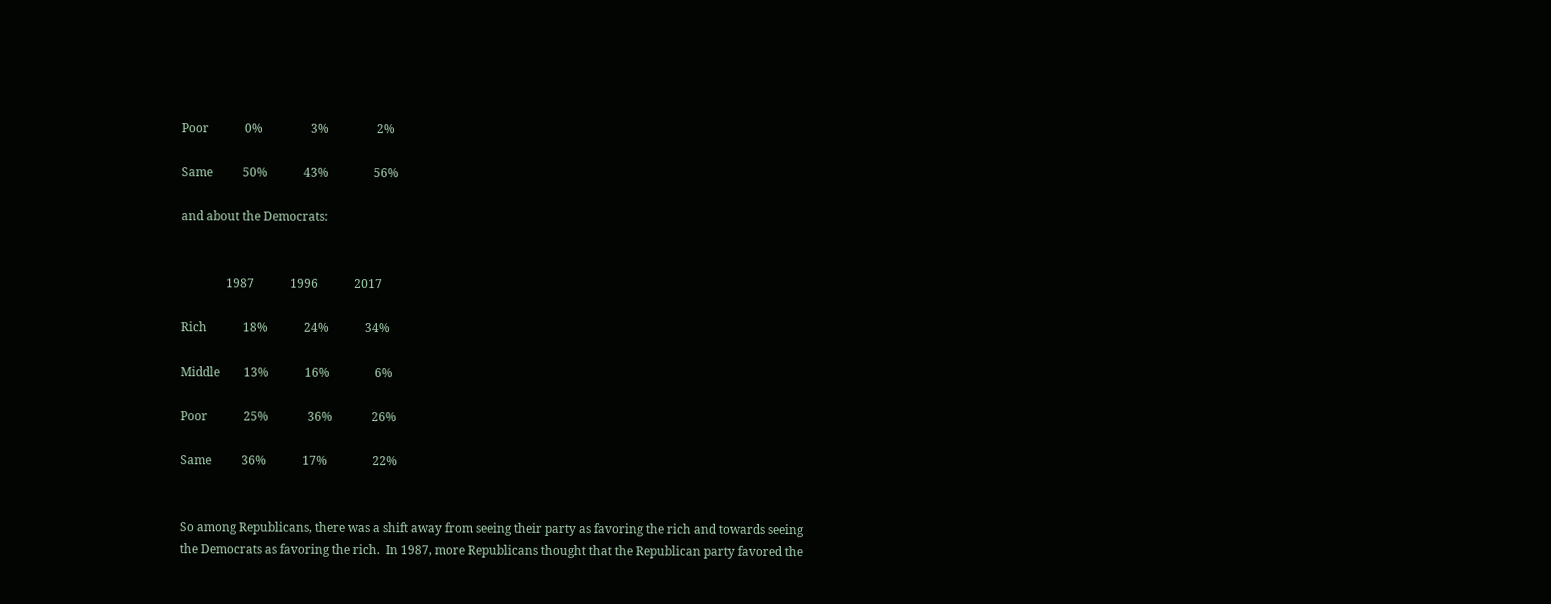Poor            0%                3%                2%

Same          50%            43%               56%

and about the Democrats:


               1987            1996            2017

Rich            18%            24%            34%

Middle        13%            16%               6%

Poor            25%             36%             26%

Same          36%            17%               22%


So among Republicans, there was a shift away from seeing their party as favoring the rich and towards seeing the Democrats as favoring the rich.  In 1987, more Republicans thought that the Republican party favored the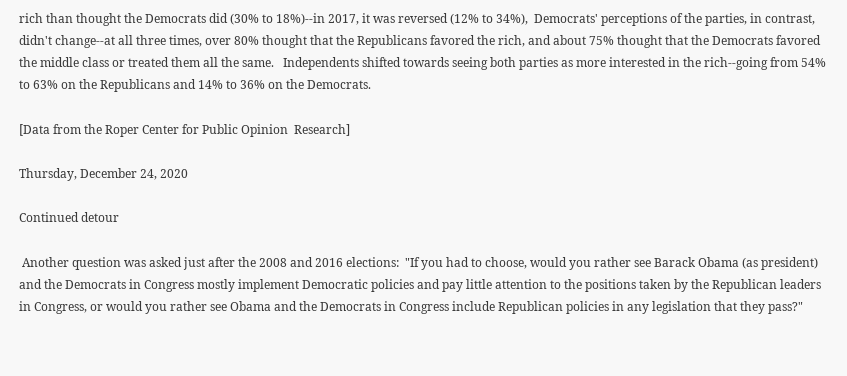rich than thought the Democrats did (30% to 18%)--in 2017, it was reversed (12% to 34%),  Democrats' perceptions of the parties, in contrast, didn't change--at all three times, over 80% thought that the Republicans favored the rich, and about 75% thought that the Democrats favored the middle class or treated them all the same.   Independents shifted towards seeing both parties as more interested in the rich--going from 54% to 63% on the Republicans and 14% to 36% on the Democrats.

[Data from the Roper Center for Public Opinion  Research]

Thursday, December 24, 2020

Continued detour

 Another question was asked just after the 2008 and 2016 elections:  "If you had to choose, would you rather see Barack Obama (as president) and the Democrats in Congress mostly implement Democratic policies and pay little attention to the positions taken by the Republican leaders in Congress, or would you rather see Obama and the Democrats in Congress include Republican policies in any legislation that they pass?"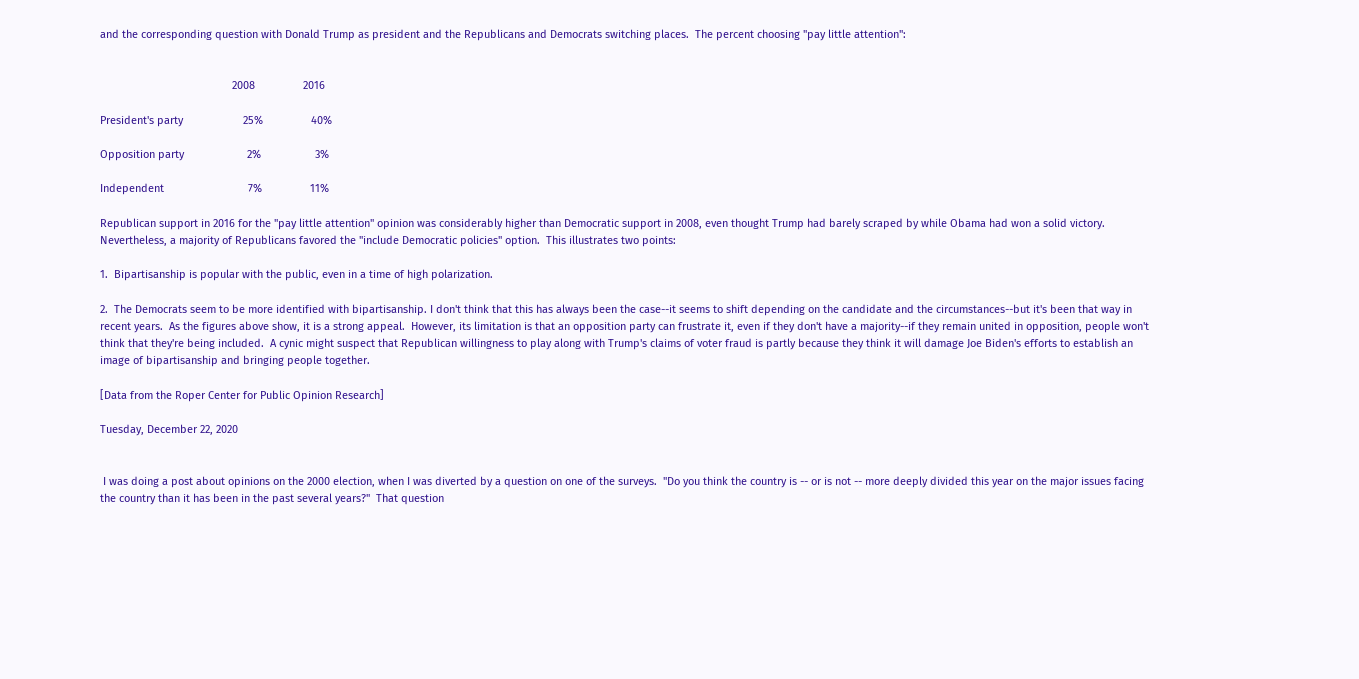and the corresponding question with Donald Trump as president and the Republicans and Democrats switching places.  The percent choosing "pay little attention":


                                            2008                2016

President's party                    25%                40%

Opposition party                     2%                  3%

Independent                            7%                11%

Republican support in 2016 for the "pay little attention" opinion was considerably higher than Democratic support in 2008, even thought Trump had barely scraped by while Obama had won a solid victory.  Nevertheless, a majority of Republicans favored the "include Democratic policies" option.  This illustrates two points:

1.  Bipartisanship is popular with the public, even in a time of high polarization.

2.  The Democrats seem to be more identified with bipartisanship. I don't think that this has always been the case--it seems to shift depending on the candidate and the circumstances--but it's been that way in recent years.  As the figures above show, it is a strong appeal.  However, its limitation is that an opposition party can frustrate it, even if they don't have a majority--if they remain united in opposition, people won't think that they're being included.  A cynic might suspect that Republican willingness to play along with Trump's claims of voter fraud is partly because they think it will damage Joe Biden's efforts to establish an image of bipartisanship and bringing people together.

[Data from the Roper Center for Public Opinion Research]

Tuesday, December 22, 2020


 I was doing a post about opinions on the 2000 election, when I was diverted by a question on one of the surveys.  "Do you think the country is -- or is not -- more deeply divided this year on the major issues facing the country than it has been in the past several years?"  That question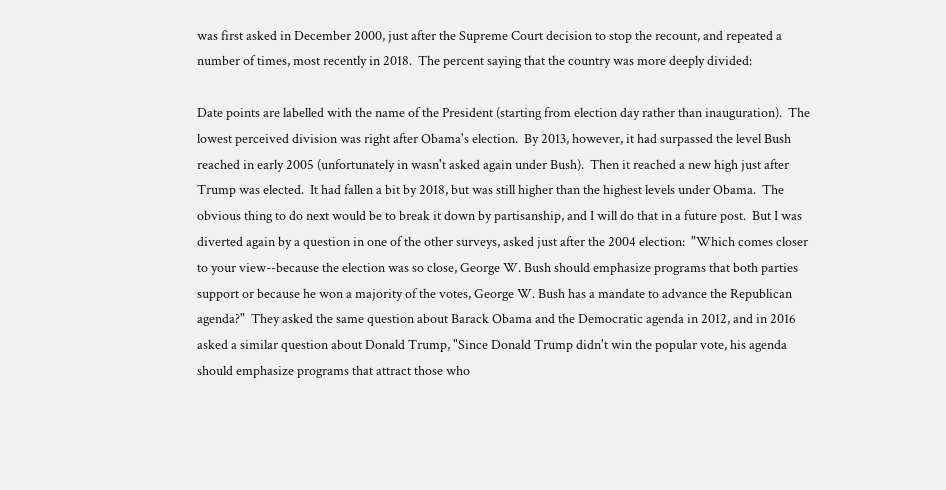was first asked in December 2000, just after the Supreme Court decision to stop the recount, and repeated a number of times, most recently in 2018.  The percent saying that the country was more deeply divided:

Date points are labelled with the name of the President (starting from election day rather than inauguration).  The lowest perceived division was right after Obama's election.  By 2013, however, it had surpassed the level Bush reached in early 2005 (unfortunately in wasn't asked again under Bush).  Then it reached a new high just after Trump was elected.  It had fallen a bit by 2018, but was still higher than the highest levels under Obama.  The obvious thing to do next would be to break it down by partisanship, and I will do that in a future post.  But I was diverted again by a question in one of the other surveys, asked just after the 2004 election:  "Which comes closer to your view--because the election was so close, George W. Bush should emphasize programs that both parties support or because he won a majority of the votes, George W. Bush has a mandate to advance the Republican agenda?"  They asked the same question about Barack Obama and the Democratic agenda in 2012, and in 2016 asked a similar question about Donald Trump, "Since Donald Trump didn't win the popular vote, his agenda should emphasize programs that attract those who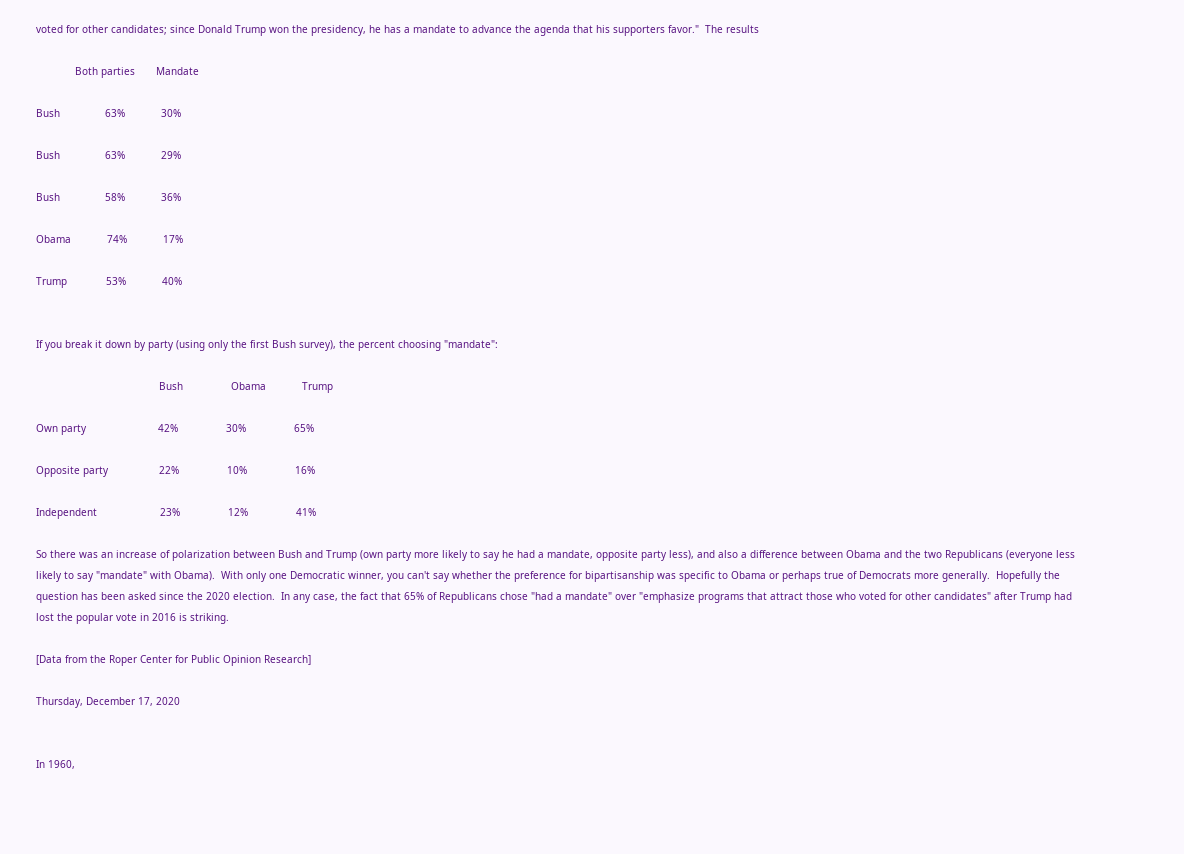voted for other candidates; since Donald Trump won the presidency, he has a mandate to advance the agenda that his supporters favor."  The results

             Both parties       Mandate

Bush               63%            30%

Bush               63%            29%

Bush               58%            36%

Obama            74%            17%

Trump             53%            40%


If you break it down by party (using only the first Bush survey), the percent choosing "mandate":

                                         Bush                Obama            Trump

Own party                        42%                30%                65%

Opposite party                 22%                10%                16%

Independent                     23%                12%                41%

So there was an increase of polarization between Bush and Trump (own party more likely to say he had a mandate, opposite party less), and also a difference between Obama and the two Republicans (everyone less likely to say "mandate" with Obama).  With only one Democratic winner, you can't say whether the preference for bipartisanship was specific to Obama or perhaps true of Democrats more generally.  Hopefully the question has been asked since the 2020 election.  In any case, the fact that 65% of Republicans chose "had a mandate" over "emphasize programs that attract those who voted for other candidates" after Trump had lost the popular vote in 2016 is striking.

[Data from the Roper Center for Public Opinion Research]

Thursday, December 17, 2020


In 1960,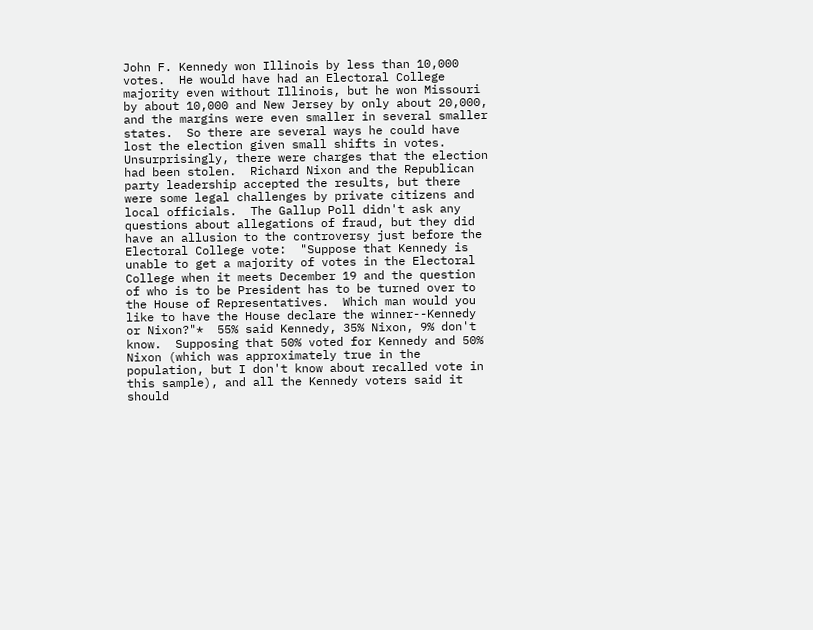John F. Kennedy won Illinois by less than 10,000 votes.  He would have had an Electoral College majority even without Illinois, but he won Missouri by about 10,000 and New Jersey by only about 20,000, and the margins were even smaller in several smaller states.  So there are several ways he could have lost the election given small shifts in votes.  Unsurprisingly, there were charges that the election had been stolen.  Richard Nixon and the Republican party leadership accepted the results, but there were some legal challenges by private citizens and local officials.  The Gallup Poll didn't ask any questions about allegations of fraud, but they did have an allusion to the controversy just before the Electoral College vote:  "Suppose that Kennedy is unable to get a majority of votes in the Electoral College when it meets December 19 and the question of who is to be President has to be turned over to the House of Representatives.  Which man would you like to have the House declare the winner--Kennedy or Nixon?"*  55% said Kennedy, 35% Nixon, 9% don't know.  Supposing that 50% voted for Kennedy and 50% Nixon (which was approximately true in the population, but I don't know about recalled vote in this sample), and all the Kennedy voters said it should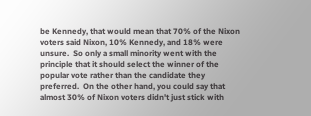be Kennedy, that would mean that 70% of the Nixon voters said Nixon, 10% Kennedy, and 18% were unsure.  So only a small minority went with the principle that it should select the winner of the popular vote rather than the candidate they preferred.  On the other hand, you could say that almost 30% of Nixon voters didn't just stick with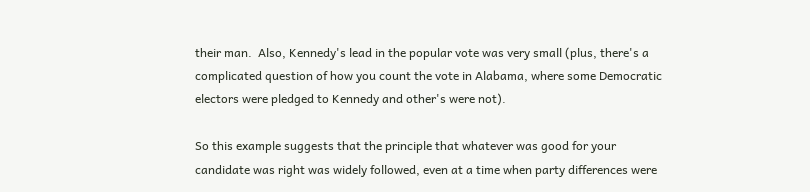their man.  Also, Kennedy's lead in the popular vote was very small (plus, there's a complicated question of how you count the vote in Alabama, where some Democratic electors were pledged to Kennedy and other's were not).

So this example suggests that the principle that whatever was good for your candidate was right was widely followed, even at a time when party differences were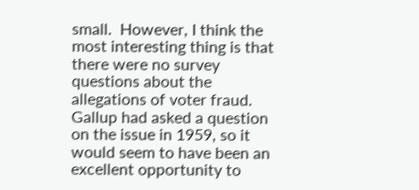small.  However, I think the most interesting thing is that there were no survey questions about the allegations of voter fraud.  Gallup had asked a question on the issue in 1959, so it would seem to have been an excellent opportunity to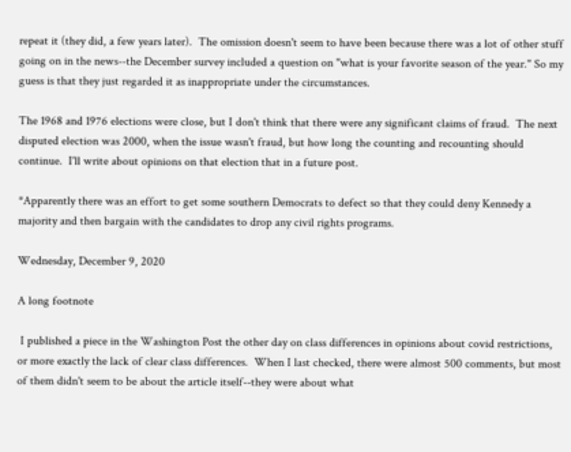repeat it (they did, a few years later).  The omission doesn't seem to have been because there was a lot of other stuff going on in the news--the December survey included a question on "what is your favorite season of the year." So my guess is that they just regarded it as inappropriate under the circumstances.

The 1968 and 1976 elections were close, but I don't think that there were any significant claims of fraud.  The next disputed election was 2000, when the issue wasn't fraud, but how long the counting and recounting should continue.  I'll write about opinions on that election that in a future post.

*Apparently there was an effort to get some southern Democrats to defect so that they could deny Kennedy a majority and then bargain with the candidates to drop any civil rights programs.

Wednesday, December 9, 2020

A long footnote

 I published a piece in the Washington Post the other day on class differences in opinions about covid restrictions, or more exactly the lack of clear class differences.  When I last checked, there were almost 500 comments, but most of them didn't seem to be about the article itself--they were about what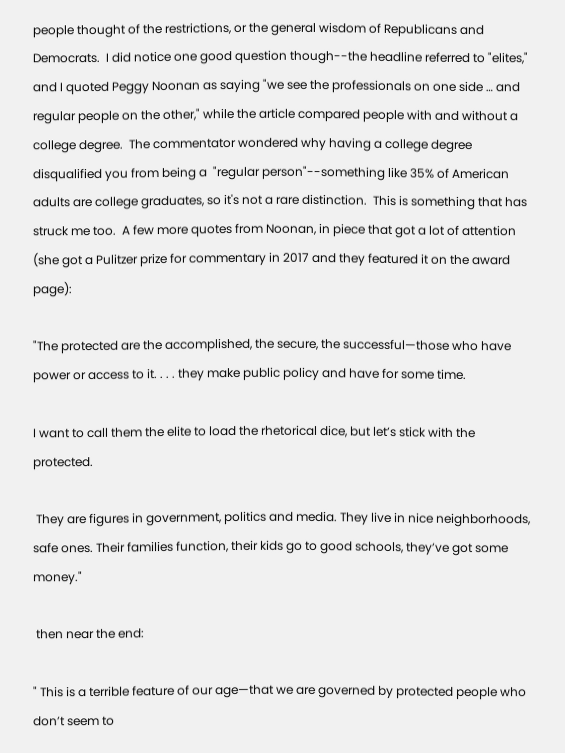people thought of the restrictions, or the general wisdom of Republicans and Democrats.  I did notice one good question though--the headline referred to "elites," and I quoted Peggy Noonan as saying "we see the professionals on one side … and regular people on the other," while the article compared people with and without a college degree.  The commentator wondered why having a college degree disqualified you from being a  "regular person"--something like 35% of American adults are college graduates, so it's not a rare distinction.  This is something that has struck me too.  A few more quotes from Noonan, in piece that got a lot of attention (she got a Pulitzer prize for commentary in 2017 and they featured it on the award page):

"The protected are the accomplished, the secure, the successful—those who have power or access to it. . . . they make public policy and have for some time.

I want to call them the elite to load the rhetorical dice, but let’s stick with the protected.

 They are figures in government, politics and media. They live in nice neighborhoods, safe ones. Their families function, their kids go to good schools, they’ve got some money."

 then near the end:

" This is a terrible feature of our age—that we are governed by protected people who don’t seem to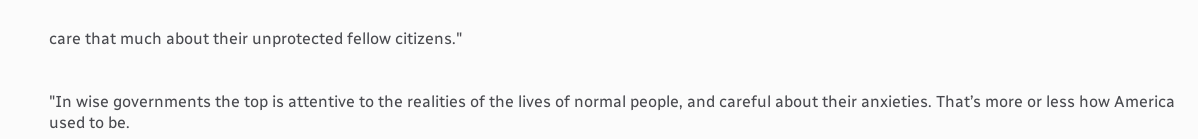care that much about their unprotected fellow citizens."


"In wise governments the top is attentive to the realities of the lives of normal people, and careful about their anxieties. That’s more or less how America used to be.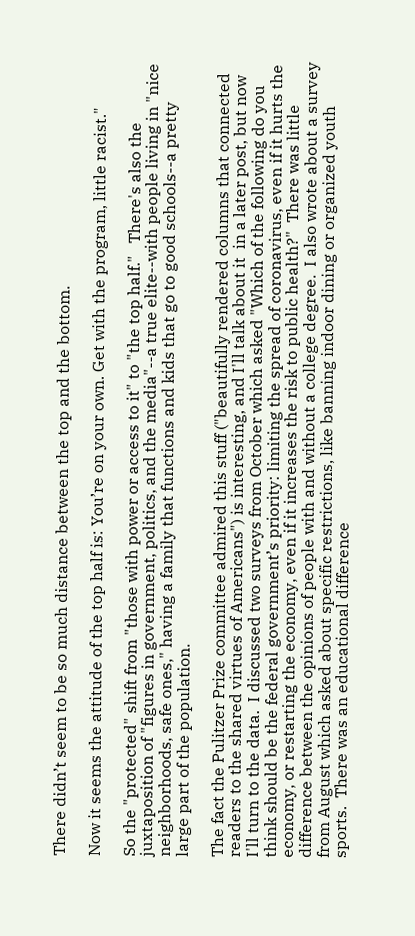There didn’t seem to be so much distance between the top and the bottom.

Now it seems the attitude of the top half is: You’re on your own. Get with the program, little racist."

So the "protected" shift from "those with power or access to it" to "the top half."   There's also the juxtaposition of "figures in government, politics, and the media"--a true elite--with people living in "nice neighborhoods, safe ones," having a family that functions and kids that go to good schools--a pretty large part of the population.

The fact the Pulitzer Prize committee admired this stuff ("beautifully rendered columns that connected readers to the shared virtues of Americans") is interesting, and I'll talk about it  in a later post, but now I'll turn to the data.  I discussed two surveys from October which asked "Which of the following do you think should be the federal government’s priority: limiting the spread of coronavirus, even if it hurts the economy, or restarting the economy, even if it increases the risk to public health?"  There was little difference between the opinions of people with and without a college degree.  I also wrote about a survey from August which asked about specific restrictions, like banning indoor dining or organized youth sports.  There was an educational difference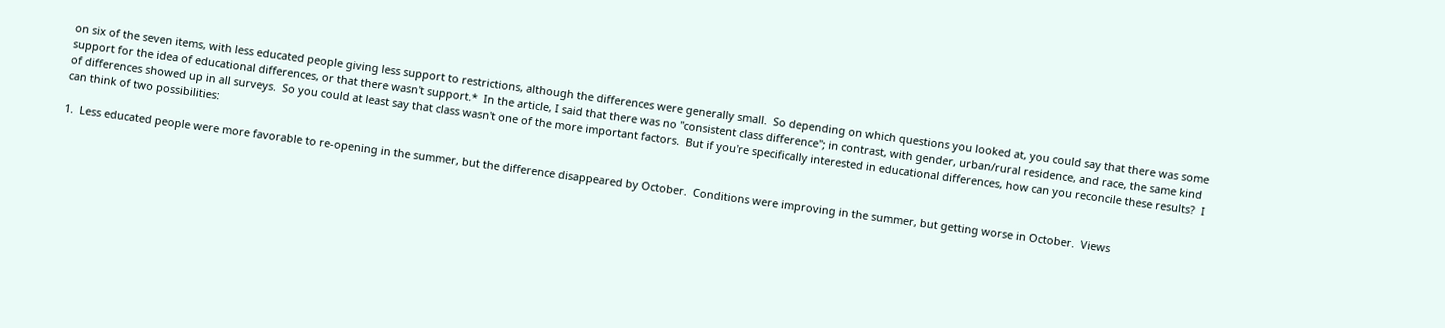on six of the seven items, with less educated people giving less support to restrictions, although the differences were generally small.  So depending on which questions you looked at, you could say that there was some support for the idea of educational differences, or that there wasn't support.*  In the article, I said that there was no "consistent class difference"; in contrast, with gender, urban/rural residence, and race, the same kind of differences showed up in all surveys.  So you could at least say that class wasn't one of the more important factors.  But if you're specifically interested in educational differences, how can you reconcile these results?  I can think of two possibilities:

1.  Less educated people were more favorable to re-opening in the summer, but the difference disappeared by October.  Conditions were improving in the summer, but getting worse in October.  Views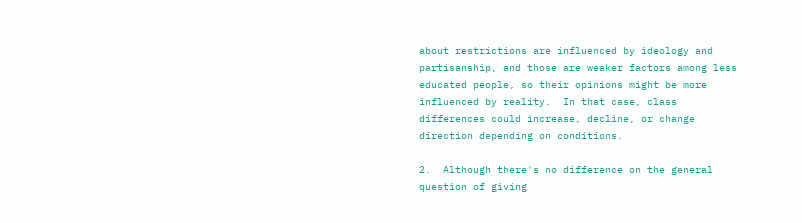about restrictions are influenced by ideology and partisanship, and those are weaker factors among less educated people, so their opinions might be more influenced by reality.  In that case, class differences could increase, decline, or change direction depending on conditions.

2.  Although there's no difference on the general question of giving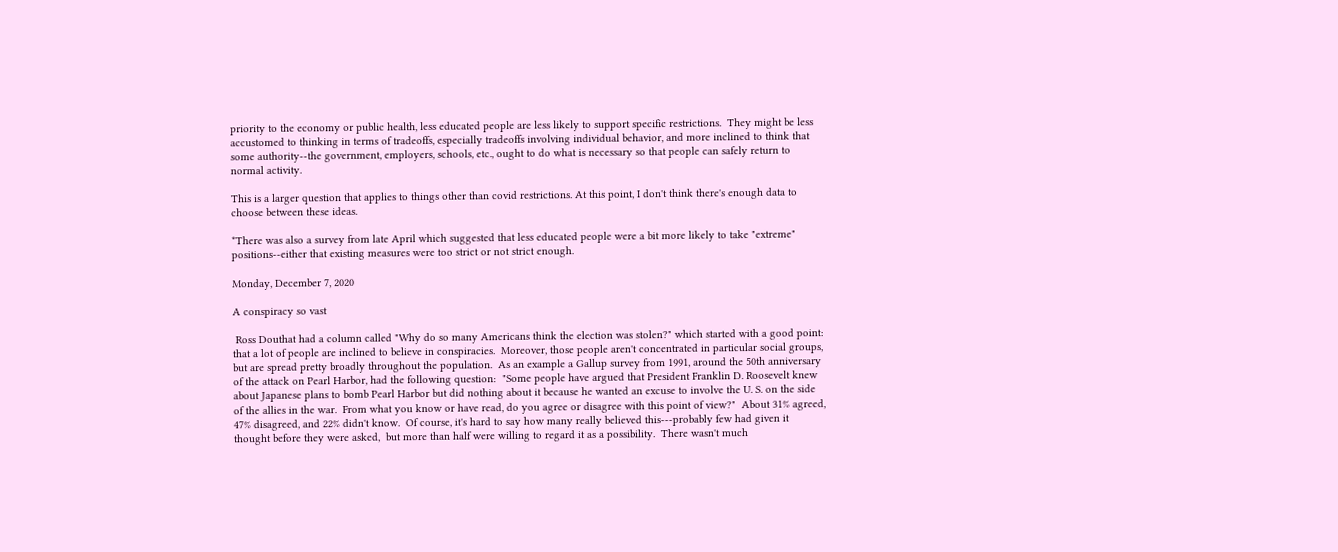priority to the economy or public health, less educated people are less likely to support specific restrictions.  They might be less accustomed to thinking in terms of tradeoffs, especially tradeoffs involving individual behavior, and more inclined to think that some authority--the government, employers, schools, etc., ought to do what is necessary so that people can safely return to normal activity.

This is a larger question that applies to things other than covid restrictions. At this point, I don't think there's enough data to choose between these ideas.

*There was also a survey from late April which suggested that less educated people were a bit more likely to take "extreme" positions--either that existing measures were too strict or not strict enough.

Monday, December 7, 2020

A conspiracy so vast

 Ross Douthat had a column called "Why do so many Americans think the election was stolen?" which started with a good point:  that a lot of people are inclined to believe in conspiracies.  Moreover, those people aren't concentrated in particular social groups, but are spread pretty broadly throughout the population.  As an example a Gallup survey from 1991, around the 50th anniversary of the attack on Pearl Harbor, had the following question:  "Some people have argued that President Franklin D. Roosevelt knew about Japanese plans to bomb Pearl Harbor but did nothing about it because he wanted an excuse to involve the U. S. on the side of the allies in the war.  From what you know or have read, do you agree or disagree with this point of view?"  About 31% agreed, 47% disagreed, and 22% didn't know.  Of course, it's hard to say how many really believed this---probably few had given it thought before they were asked,  but more than half were willing to regard it as a possibility.  There wasn't much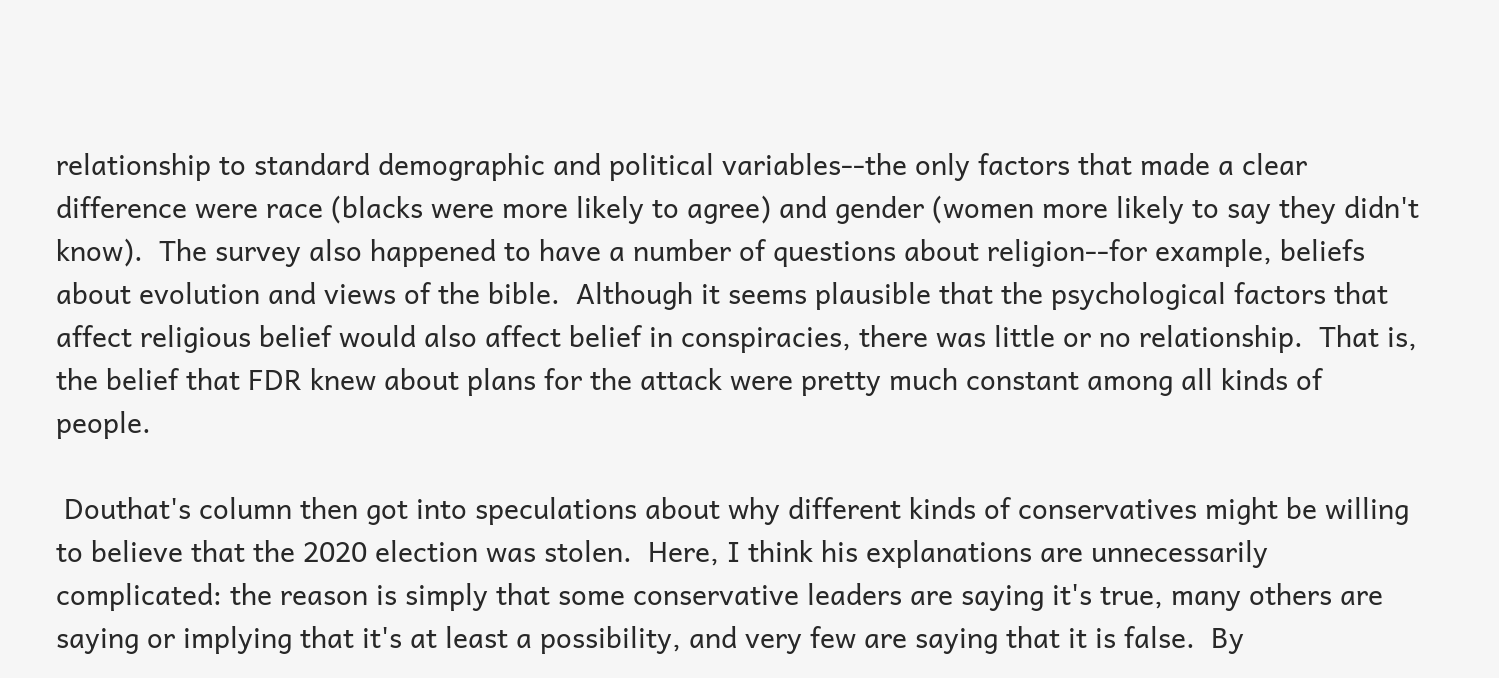relationship to standard demographic and political variables--the only factors that made a clear difference were race (blacks were more likely to agree) and gender (women more likely to say they didn't know).  The survey also happened to have a number of questions about religion--for example, beliefs about evolution and views of the bible.  Although it seems plausible that the psychological factors that affect religious belief would also affect belief in conspiracies, there was little or no relationship.  That is, the belief that FDR knew about plans for the attack were pretty much constant among all kinds of people.

 Douthat's column then got into speculations about why different kinds of conservatives might be willing to believe that the 2020 election was stolen.  Here, I think his explanations are unnecessarily complicated: the reason is simply that some conservative leaders are saying it's true, many others are saying or implying that it's at least a possibility, and very few are saying that it is false.  By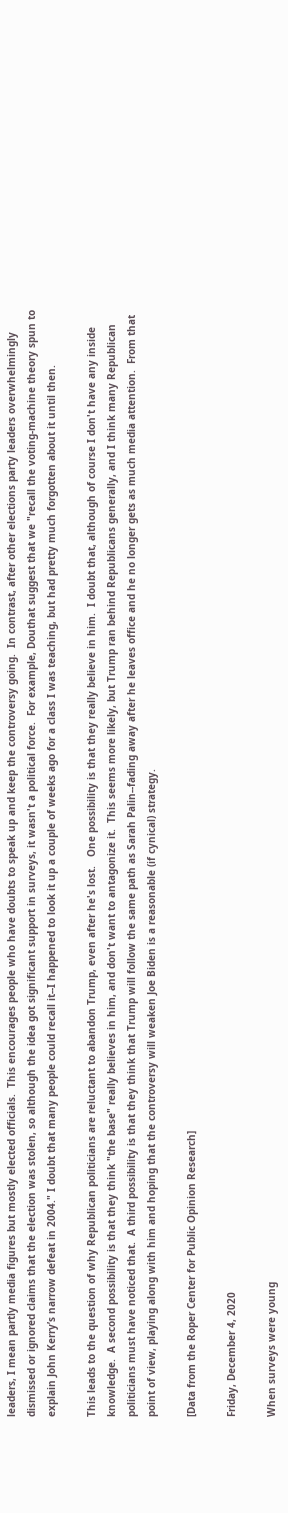leaders, I mean partly media figures but mostly elected officials.  This encourages people who have doubts to speak up and keep the controversy going.  In contrast, after other elections party leaders overwhelmingly dismissed or ignored claims that the election was stolen, so although the idea got significant support in surveys, it wasn't a political force.  For example, Douthat suggest that we "recall the voting-machine theory spun to explain John Kerry’s narrow defeat in 2004." I doubt that many people could recall it--I happened to look it up a couple of weeks ago for a class I was teaching, but had pretty much forgotten about it until then.

This leads to the question of why Republican politicians are reluctant to abandon Trump, even after he's lost.   One possibility is that they really believe in him.  I doubt that, although of course I don't have any inside knowledge.  A second possibility is that they think "the base" really believes in him, and don't want to antagonize it.  This seems more likely, but Trump ran behind Republicans generally, and I think many Republican politicians must have noticed that.  A third possibility is that they think that Trump will follow the same path as Sarah Palin--fading away after he leaves office and he no longer gets as much media attention.  From that point of view, playing along with him and hoping that the controversy will weaken Joe Biden is a reasonable (if cynical) strategy.

[Data from the Roper Center for Public Opinion Research]

Friday, December 4, 2020

When surveys were young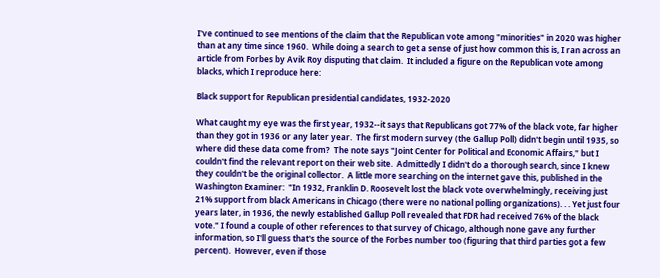I've continued to see mentions of the claim that the Republican vote among "minorities" in 2020 was higher than at any time since 1960.  While doing a search to get a sense of just how common this is, I ran across an article from Forbes by Avik Roy disputing that claim.  It included a figure on the Republican vote among blacks, which I reproduce here:

Black support for Republican presidential candidates, 1932-2020

What caught my eye was the first year, 1932--it says that Republicans got 77% of the black vote, far higher than they got in 1936 or any later year.  The first modern survey (the Gallup Poll) didn't begin until 1935, so where did these data come from?  The note says "Joint Center for Political and Economic Affairs," but I couldn't find the relevant report on their web site.  Admittedly I didn't do a thorough search, since I knew they couldn't be the original collector.  A little more searching on the internet gave this, published in the Washington Examiner:  "In 1932, Franklin D. Roosevelt lost the black vote overwhelmingly, receiving just 21% support from black Americans in Chicago (there were no national polling organizations). . . Yet just four years later, in 1936, the newly established Gallup Poll revealed that FDR had received 76% of the black vote." I found a couple of other references to that survey of Chicago, although none gave any further information, so I'll guess that's the source of the Forbes number too (figuring that third parties got a few percent).  However, even if those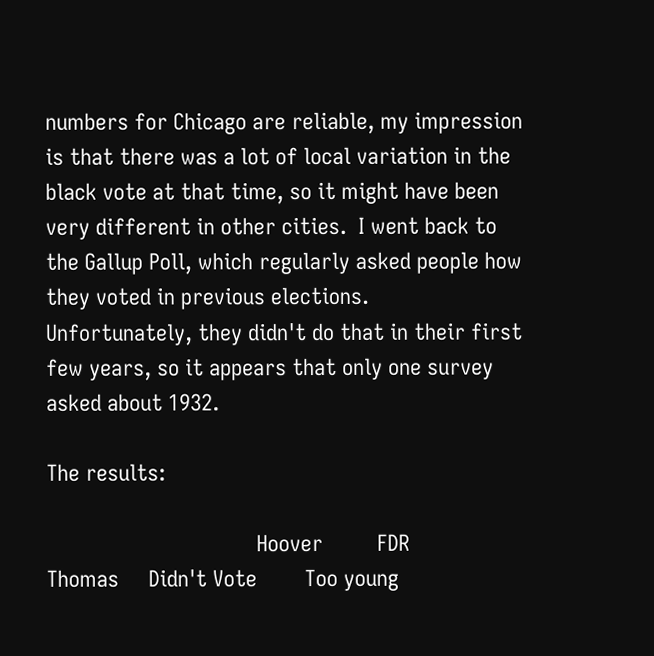numbers for Chicago are reliable, my impression is that there was a lot of local variation in the black vote at that time, so it might have been very different in other cities.  I went back to the Gallup Poll, which regularly asked people how they voted in previous elections.  Unfortunately, they didn't do that in their first few years, so it appears that only one survey asked about 1932.

The results:

                                   Hoover         FDR         Thomas     Didn't Vote        Too young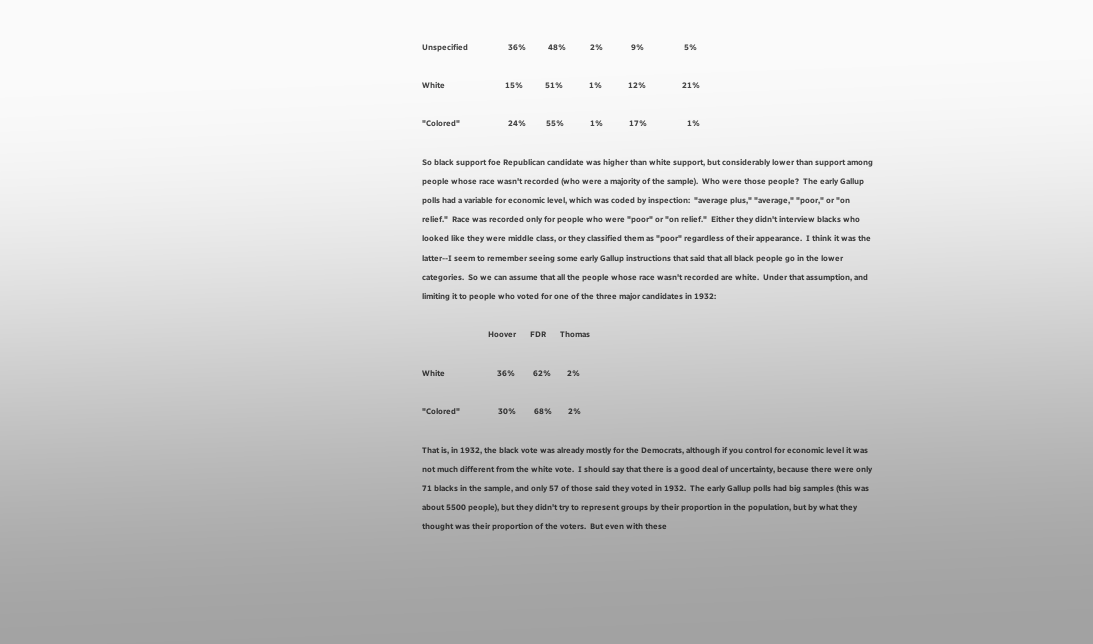Unspecified                    36%           48%            2%              9%                    5%

White                              15%           51%             1%             12%                  21%

"Colored"                        24%          55%             1%             17%                    1%

So black support foe Republican candidate was higher than white support, but considerably lower than support among people whose race wasn't recorded (who were a majority of the sample).  Who were those people?  The early Gallup polls had a variable for economic level, which was coded by inspection:  "average plus," "average," "poor," or "on relief."  Race was recorded only for people who were "poor" or "on relief."  Either they didn't interview blacks who looked like they were middle class, or they classified them as "poor" regardless of their appearance.  I think it was the latter--I seem to remember seeing some early Gallup instructions that said that all black people go in the lower categories.  So we can assume that all the people whose race wasn't recorded are white.  Under that assumption, and limiting it to people who voted for one of the three major candidates in 1932:

                                 Hoover       FDR       Thomas

White                          36%         62%        2%

"Colored"                   30%         68%        2%

That is, in 1932, the black vote was already mostly for the Democrats, although if you control for economic level it was not much different from the white vote.  I should say that there is a good deal of uncertainty, because there were only 71 blacks in the sample, and only 57 of those said they voted in 1932.  The early Gallup polls had big samples (this was about 5500 people), but they didn't try to represent groups by their proportion in the population, but by what they thought was their proportion of the voters.  But even with these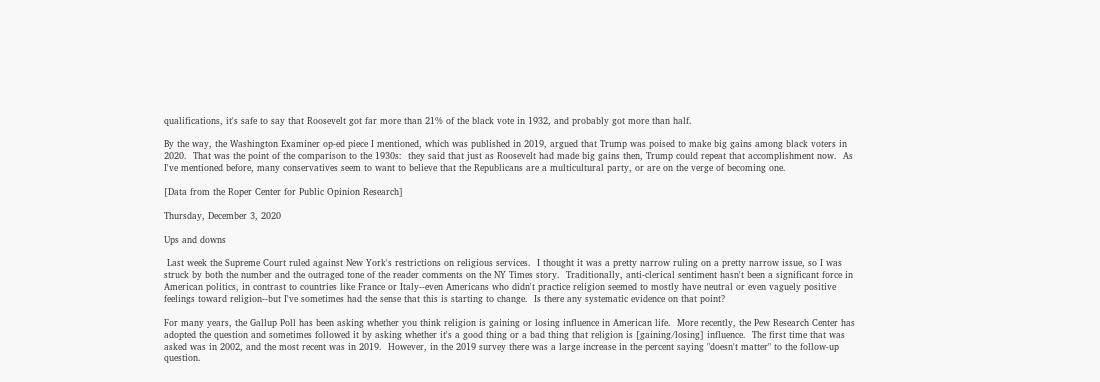qualifications, it's safe to say that Roosevelt got far more than 21% of the black vote in 1932, and probably got more than half.

By the way, the Washington Examiner op-ed piece I mentioned, which was published in 2019, argued that Trump was poised to make big gains among black voters in 2020.  That was the point of the comparison to the 1930s:  they said that just as Roosevelt had made big gains then, Trump could repeat that accomplishment now.  As I've mentioned before, many conservatives seem to want to believe that the Republicans are a multicultural party, or are on the verge of becoming one.

[Data from the Roper Center for Public Opinion Research]

Thursday, December 3, 2020

Ups and downs

 Last week the Supreme Court ruled against New York's restrictions on religious services.  I thought it was a pretty narrow ruling on a pretty narrow issue, so I was struck by both the number and the outraged tone of the reader comments on the NY Times story.  Traditionally, anti-clerical sentiment hasn't been a significant force in American politics, in contrast to countries like France or Italy--even Americans who didn't practice religion seemed to mostly have neutral or even vaguely positive feelings toward religion--but I've sometimes had the sense that this is starting to change.  Is there any systematic evidence on that point?

For many years, the Gallup Poll has been asking whether you think religion is gaining or losing influence in American life.  More recently, the Pew Research Center has adopted the question and sometimes followed it by asking whether it's a good thing or a bad thing that religion is [gaining/losing] influence.  The first time that was asked was in 2002, and the most recent was in 2019.  However, in the 2019 survey there was a large increase in the percent saying "doesn't matter" to the follow-up question.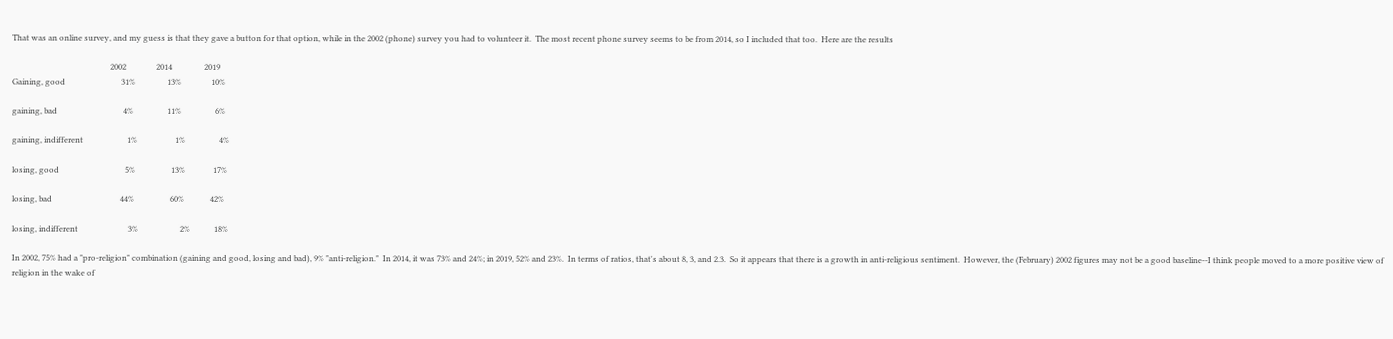That was an online survey, and my guess is that they gave a button for that option, while in the 2002 (phone) survey you had to volunteer it.  The most recent phone survey seems to be from 2014, so I included that too.  Here are the results

                                                 2002               2014                2019
Gaining, good                            31%                13%               10%

gaining, bad                                 4%                 11%                 6%

gaining, indifferent                      1%                   1%                 4%

losing, good                                 5%                  13%              17%

losing, bad                                  44%                  60%             42%

losing, indifferent                         3%                     2%            18%

In 2002, 75% had a "pro-religion" combination (gaining and good, losing and bad), 9% "anti-religion."  In 2014, it was 73% and 24%; in 2019, 52% and 23%.  In terms of ratios, that's about 8, 3, and 2.3.  So it appears that there is a growth in anti-religious sentiment.  However, the (February) 2002 figures may not be a good baseline--I think people moved to a more positive view of religion in the wake of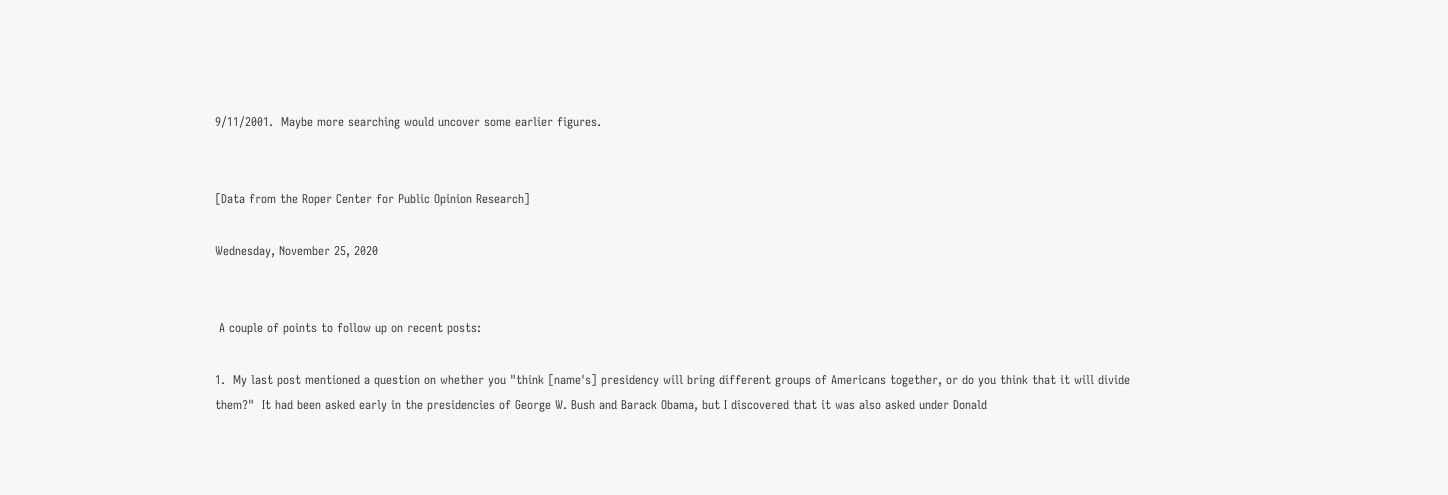9/11/2001.  Maybe more searching would uncover some earlier figures.


[Data from the Roper Center for Public Opinion Research]

Wednesday, November 25, 2020


 A couple of points to follow up on recent posts:

1.  My last post mentioned a question on whether you "think [name's] presidency will bring different groups of Americans together, or do you think that it will divide them?"  It had been asked early in the presidencies of George W. Bush and Barack Obama, but I discovered that it was also asked under Donald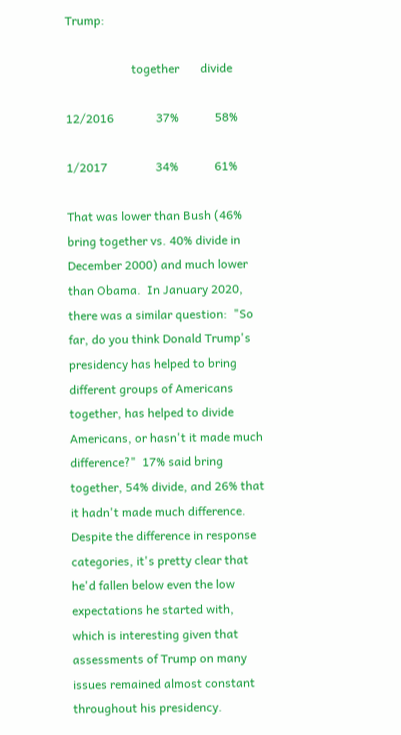Trump:

                      together       divide

12/2016              37%            58%

1/2017                34%            61%

That was lower than Bush (46% bring together vs. 40% divide in December 2000) and much lower than Obama.  In January 2020, there was a similar question:  "So far, do you think Donald Trump's presidency has helped to bring different groups of Americans together, has helped to divide Americans, or hasn't it made much difference?"  17% said bring together, 54% divide, and 26% that it hadn't made much difference.  Despite the difference in response categories, it's pretty clear that he'd fallen below even the low expectations he started with, which is interesting given that assessments of Trump on many issues remained almost constant throughout his presidency.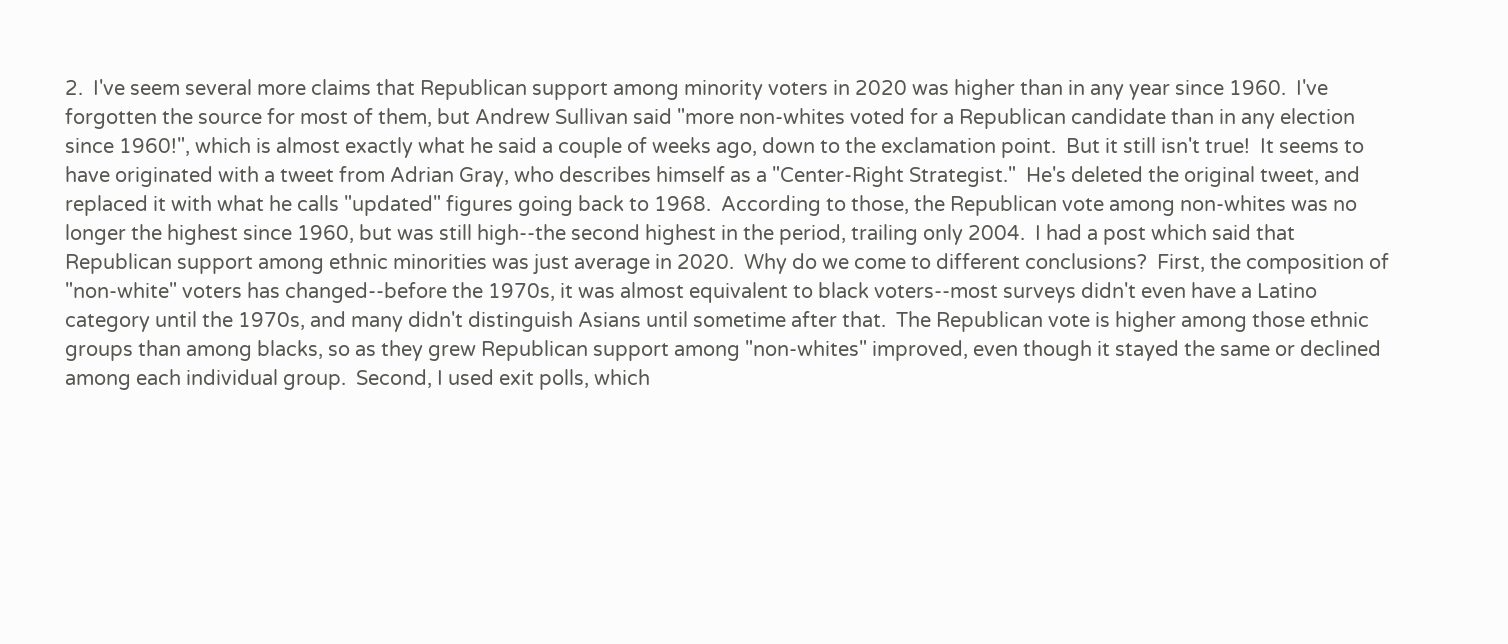2.  I've seem several more claims that Republican support among minority voters in 2020 was higher than in any year since 1960.  I've forgotten the source for most of them, but Andrew Sullivan said "more non-whites voted for a Republican candidate than in any election since 1960!", which is almost exactly what he said a couple of weeks ago, down to the exclamation point.  But it still isn't true!  It seems to have originated with a tweet from Adrian Gray, who describes himself as a "Center-Right Strategist."  He's deleted the original tweet, and replaced it with what he calls "updated" figures going back to 1968.  According to those, the Republican vote among non-whites was no longer the highest since 1960, but was still high--the second highest in the period, trailing only 2004.  I had a post which said that Republican support among ethnic minorities was just average in 2020.  Why do we come to different conclusions?  First, the composition of "non-white" voters has changed--before the 1970s, it was almost equivalent to black voters--most surveys didn't even have a Latino category until the 1970s, and many didn't distinguish Asians until sometime after that.  The Republican vote is higher among those ethnic groups than among blacks, so as they grew Republican support among "non-whites" improved, even though it stayed the same or declined among each individual group.  Second, I used exit polls, which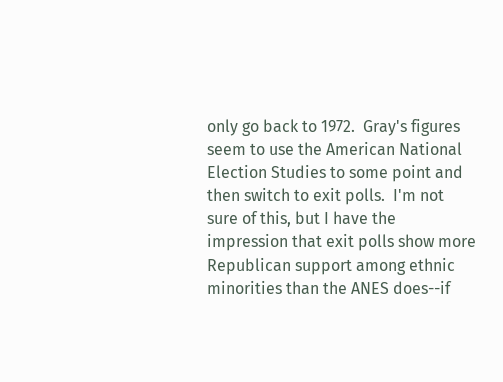only go back to 1972.  Gray's figures seem to use the American National Election Studies to some point and then switch to exit polls.  I'm not sure of this, but I have the impression that exit polls show more Republican support among ethnic minorities than the ANES does--if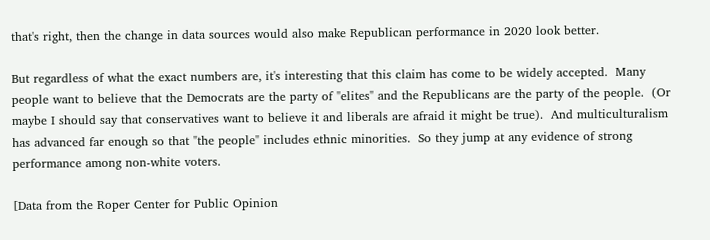that's right, then the change in data sources would also make Republican performance in 2020 look better.

But regardless of what the exact numbers are, it's interesting that this claim has come to be widely accepted.  Many people want to believe that the Democrats are the party of "elites" and the Republicans are the party of the people.  (Or maybe I should say that conservatives want to believe it and liberals are afraid it might be true).  And multiculturalism has advanced far enough so that "the people" includes ethnic minorities.  So they jump at any evidence of strong performance among non-white voters.

[Data from the Roper Center for Public Opinion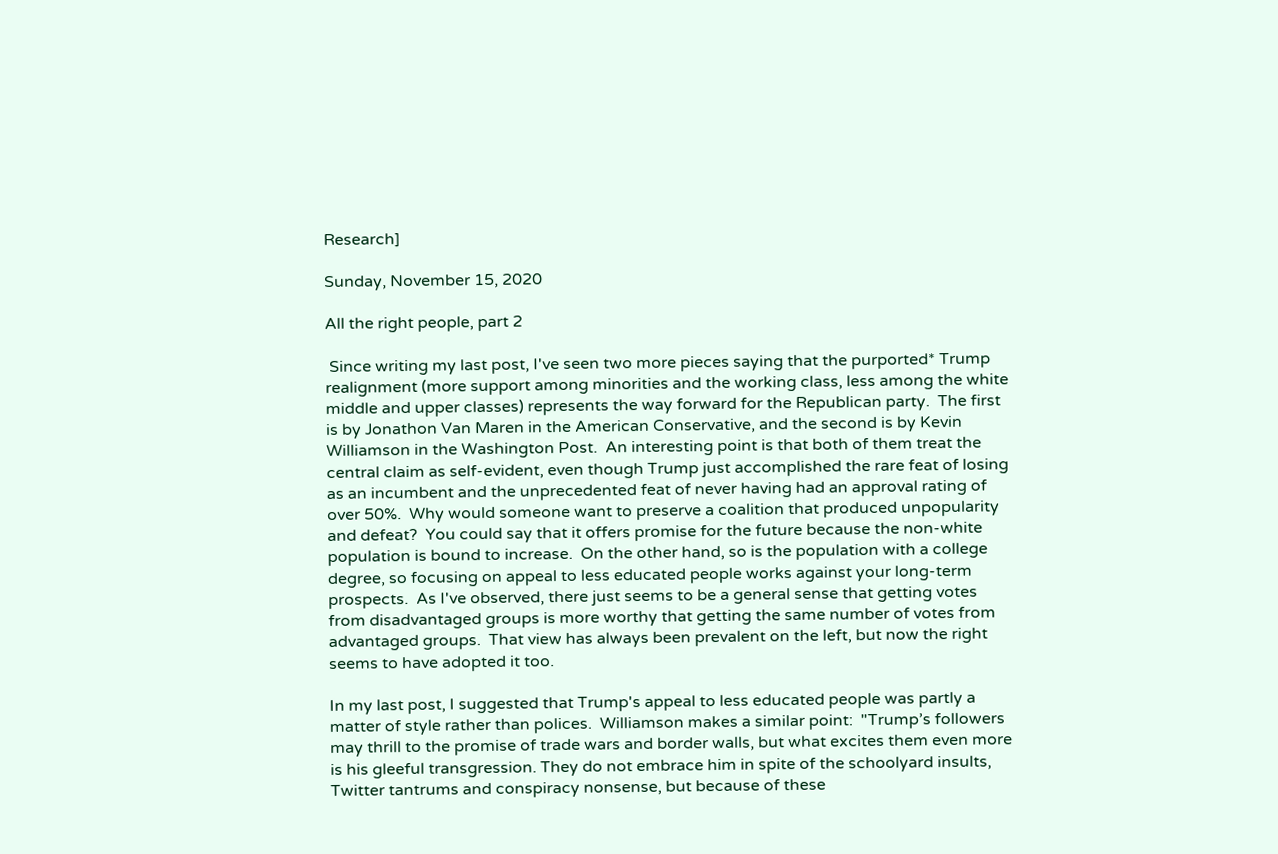Research]

Sunday, November 15, 2020

All the right people, part 2

 Since writing my last post, I've seen two more pieces saying that the purported* Trump realignment (more support among minorities and the working class, less among the white middle and upper classes) represents the way forward for the Republican party.  The first is by Jonathon Van Maren in the American Conservative, and the second is by Kevin Williamson in the Washington Post.  An interesting point is that both of them treat the central claim as self-evident, even though Trump just accomplished the rare feat of losing as an incumbent and the unprecedented feat of never having had an approval rating of over 50%.  Why would someone want to preserve a coalition that produced unpopularity and defeat?  You could say that it offers promise for the future because the non-white population is bound to increase.  On the other hand, so is the population with a college degree, so focusing on appeal to less educated people works against your long-term prospects.  As I've observed, there just seems to be a general sense that getting votes from disadvantaged groups is more worthy that getting the same number of votes from advantaged groups.  That view has always been prevalent on the left, but now the right seems to have adopted it too.

In my last post, I suggested that Trump's appeal to less educated people was partly a matter of style rather than polices.  Williamson makes a similar point:  "Trump’s followers may thrill to the promise of trade wars and border walls, but what excites them even more is his gleeful transgression. They do not embrace him in spite of the schoolyard insults, Twitter tantrums and conspiracy nonsense, but because of these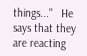things..."   He says that they are reacting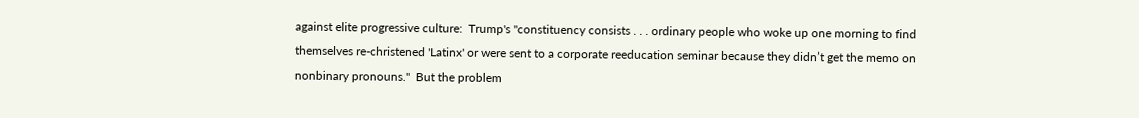against elite progressive culture:  Trump's "constituency consists . . . ordinary people who woke up one morning to find themselves re-christened 'Latinx' or were sent to a corporate reeducation seminar because they didn’t get the memo on nonbinary pronouns."  But the problem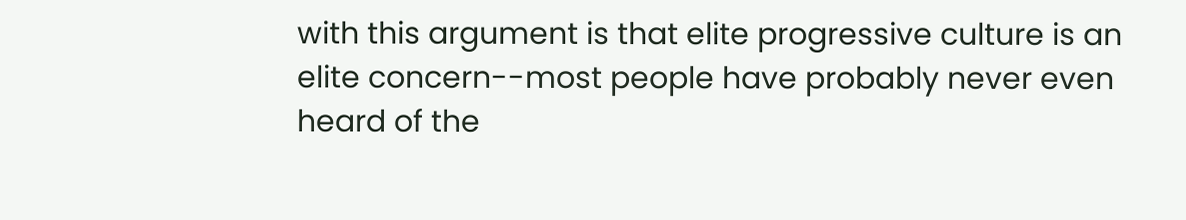with this argument is that elite progressive culture is an elite concern--most people have probably never even heard of the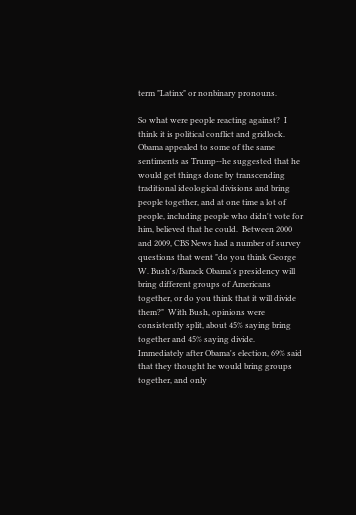term "Latinx" or nonbinary pronouns.

So what were people reacting against?  I think it is political conflict and gridlock.  Obama appealed to some of the same sentiments as Trump--he suggested that he would get things done by transcending traditional ideological divisions and bring people together, and at one time a lot of people, including people who didn't vote for him, believed that he could.  Between 2000 and 2009, CBS News had a number of survey questions that went "do you think George W. Bush's/Barack Obama's presidency will bring different groups of Americans together, or do you think that it will divide them?"  With Bush, opinions were consistently split, about 45% saying bring together and 45% saying divide.  Immediately after Obama's election, 69% said that they thought he would bring groups together, and only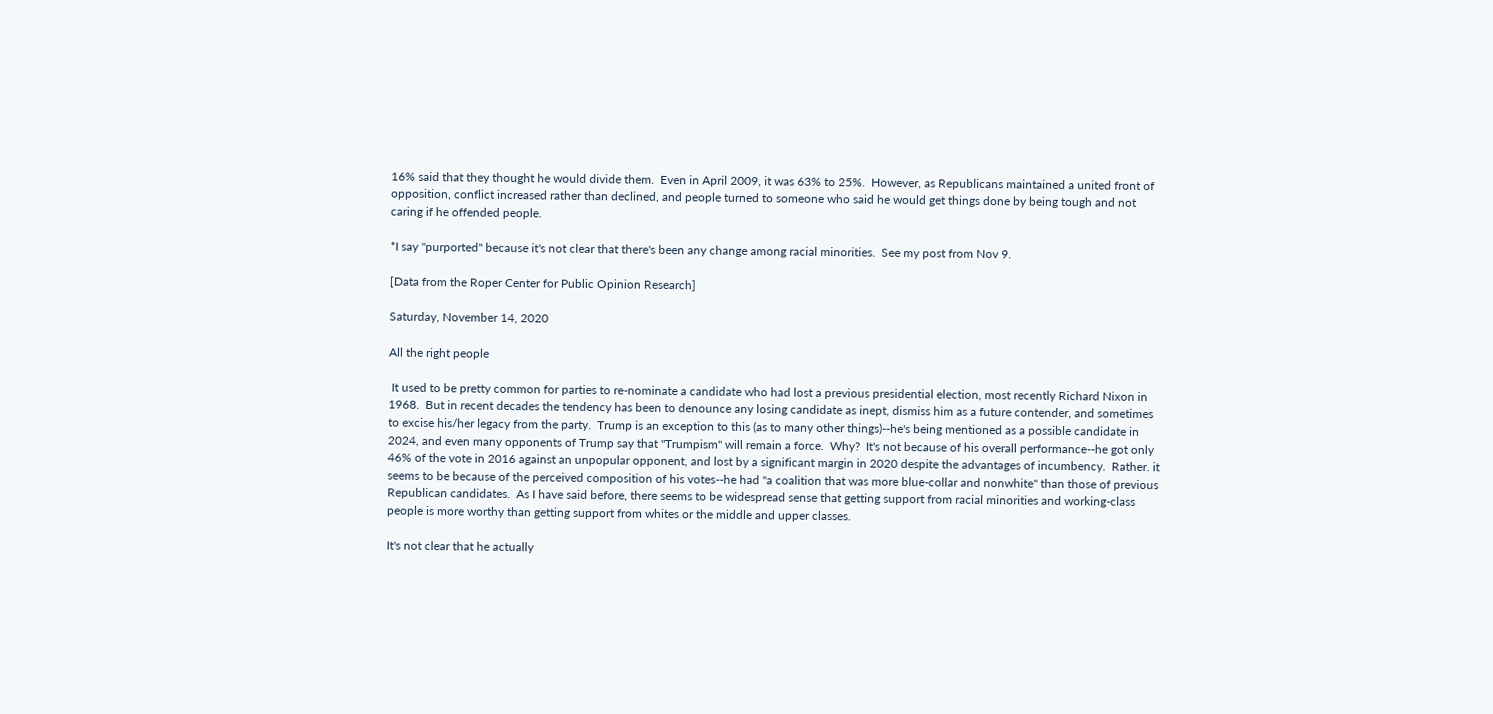16% said that they thought he would divide them.  Even in April 2009, it was 63% to 25%.  However, as Republicans maintained a united front of opposition, conflict increased rather than declined, and people turned to someone who said he would get things done by being tough and not caring if he offended people.

*I say "purported" because it's not clear that there's been any change among racial minorities.  See my post from Nov 9.

[Data from the Roper Center for Public Opinion Research]

Saturday, November 14, 2020

All the right people

 It used to be pretty common for parties to re-nominate a candidate who had lost a previous presidential election, most recently Richard Nixon in 1968.  But in recent decades the tendency has been to denounce any losing candidate as inept, dismiss him as a future contender, and sometimes to excise his/her legacy from the party.  Trump is an exception to this (as to many other things)--he's being mentioned as a possible candidate in 2024, and even many opponents of Trump say that "Trumpism" will remain a force.  Why?  It's not because of his overall performance--he got only 46% of the vote in 2016 against an unpopular opponent, and lost by a significant margin in 2020 despite the advantages of incumbency.  Rather. it seems to be because of the perceived composition of his votes--he had "a coalition that was more blue-collar and nonwhite" than those of previous Republican candidates.  As I have said before, there seems to be widespread sense that getting support from racial minorities and working-class people is more worthy than getting support from whites or the middle and upper classes.

It's not clear that he actually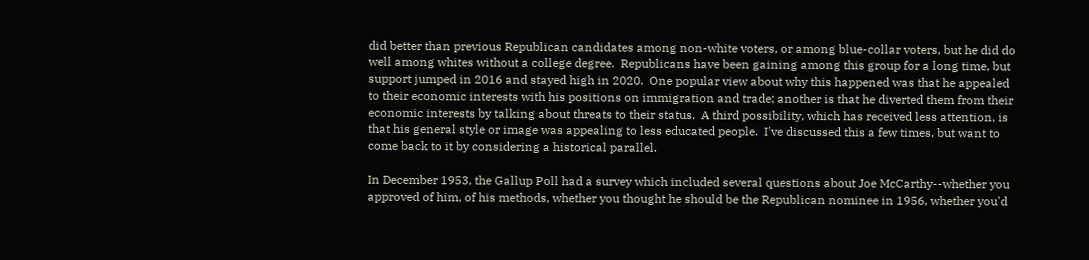did better than previous Republican candidates among non-white voters, or among blue-collar voters, but he did do well among whites without a college degree.  Republicans have been gaining among this group for a long time, but support jumped in 2016 and stayed high in 2020.  One popular view about why this happened was that he appealed to their economic interests with his positions on immigration and trade; another is that he diverted them from their economic interests by talking about threats to their status.  A third possibility, which has received less attention, is that his general style or image was appealing to less educated people.  I've discussed this a few times, but want to come back to it by considering a historical parallel.

In December 1953, the Gallup Poll had a survey which included several questions about Joe McCarthy--whether you approved of him, of his methods, whether you thought he should be the Republican nominee in 1956, whether you'd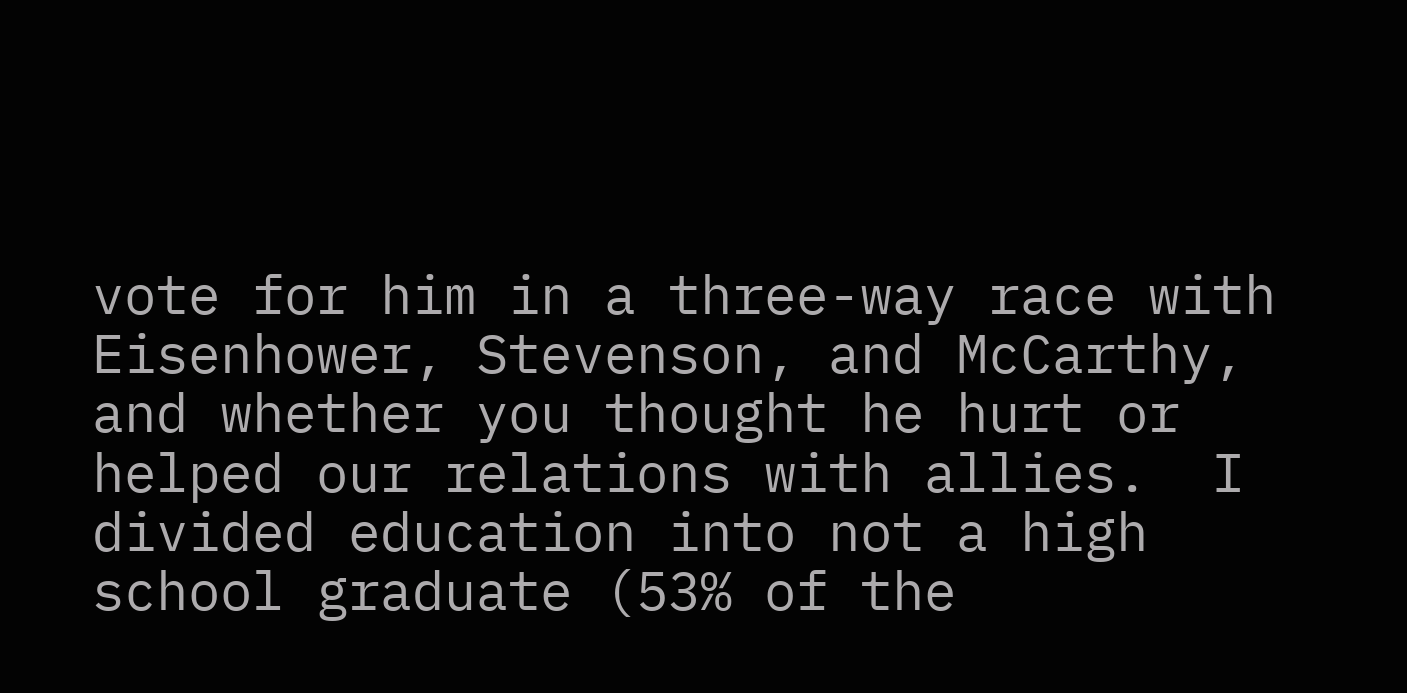vote for him in a three-way race with Eisenhower, Stevenson, and McCarthy, and whether you thought he hurt or helped our relations with allies.  I divided education into not a high school graduate (53% of the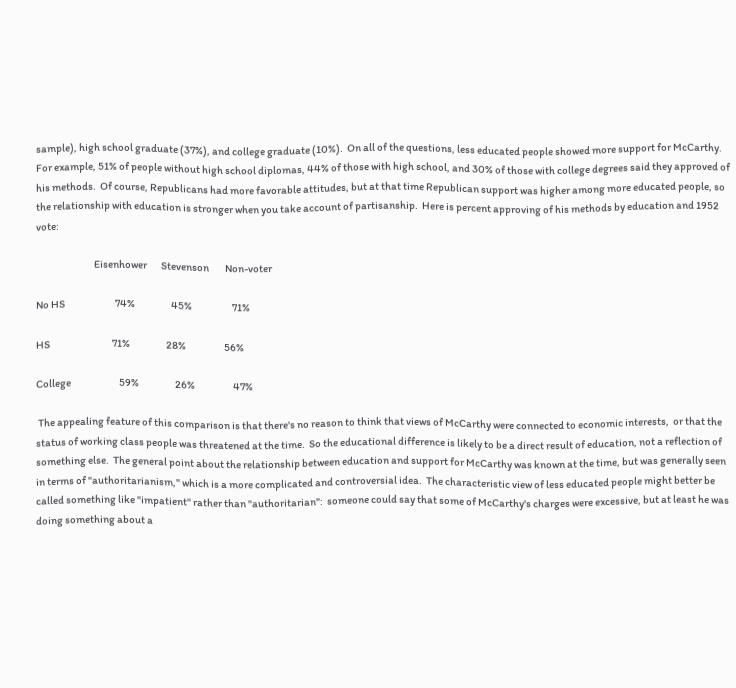sample), high school graduate (37%), and college graduate (10%).  On all of the questions, less educated people showed more support for McCarthy.  For example, 51% of people without high school diplomas, 44% of those with high school, and 30% of those with college degrees said they approved of his methods.  Of course, Republicans had more favorable attitudes, but at that time Republican support was higher among more educated people, so the relationship with education is stronger when you take account of partisanship.  Here is percent approving of his methods by education and 1952 vote:

                             Eisenhower       Stevenson        Non-voter

No HS                         74%                  45%                    71%

HS                               71%                  28%                   56%

College                        59%                  26%                   47%

 The appealing feature of this comparison is that there's no reason to think that views of McCarthy were connected to economic interests,  or that the status of working class people was threatened at the time.  So the educational difference is likely to be a direct result of education, not a reflection of something else.  The general point about the relationship between education and support for McCarthy was known at the time, but was generally seen in terms of "authoritarianism," which is a more complicated and controversial idea.  The characteristic view of less educated people might better be called something like "impatient" rather than "authoritarian":  someone could say that some of McCarthy's charges were excessive, but at least he was doing something about a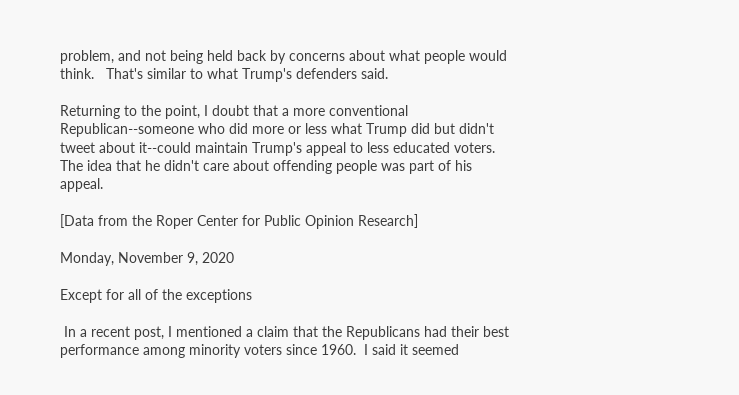problem, and not being held back by concerns about what people would think.   That's similar to what Trump's defenders said.

Returning to the point, I doubt that a more conventional Republican--someone who did more or less what Trump did but didn't tweet about it--could maintain Trump's appeal to less educated voters.  The idea that he didn't care about offending people was part of his appeal.

[Data from the Roper Center for Public Opinion Research]

Monday, November 9, 2020

Except for all of the exceptions

 In a recent post, I mentioned a claim that the Republicans had their best performance among minority voters since 1960.  I said it seemed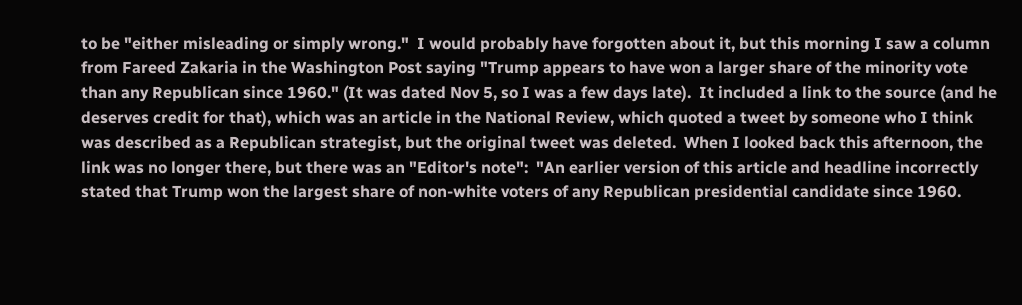to be "either misleading or simply wrong."  I would probably have forgotten about it, but this morning I saw a column from Fareed Zakaria in the Washington Post saying "Trump appears to have won a larger share of the minority vote than any Republican since 1960." (It was dated Nov 5, so I was a few days late).  It included a link to the source (and he deserves credit for that), which was an article in the National Review, which quoted a tweet by someone who I think was described as a Republican strategist, but the original tweet was deleted.  When I looked back this afternoon, the link was no longer there, but there was an "Editor's note":  "An earlier version of this article and headline incorrectly stated that Trump won the largest share of non-white voters of any Republican presidential candidate since 1960.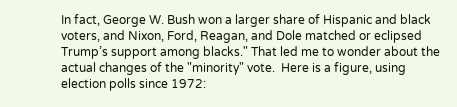In fact, George W. Bush won a larger share of Hispanic and black voters, and Nixon, Ford, Reagan, and Dole matched or eclipsed Trump’s support among blacks." That led me to wonder about the actual changes of the "minority" vote.  Here is a figure, using election polls since 1972: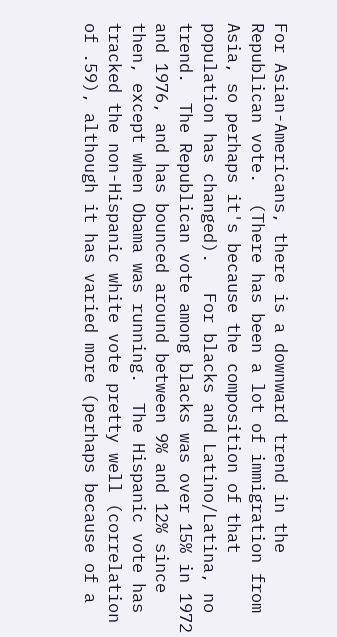For Asian-Americans, there is a downward trend in the Republican vote.  (There has been a lot of immigration from Asia, so perhaps it's because the composition of that population has changed).   For blacks and Latino/Latina, no trend.  The Republican vote among blacks was over 15% in 1972 and 1976, and has bounced around between 9% and 12% since then, except when Obama was running.  The Hispanic vote has tracked the non-Hispanic white vote pretty well (correlation of .59), although it has varied more (perhaps because of a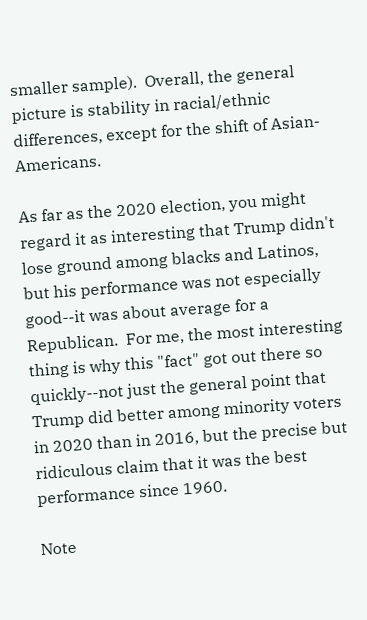smaller sample).  Overall, the general picture is stability in racial/ethnic differences, except for the shift of Asian-Americans.

As far as the 2020 election, you might regard it as interesting that Trump didn't lose ground among blacks and Latinos, but his performance was not especially good--it was about average for a Republican.  For me, the most interesting thing is why this "fact" got out there so quickly--not just the general point that Trump did better among minority voters in 2020 than in 2016, but the precise but ridiculous claim that it was the best performance since 1960.

Note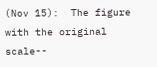(Nov 15):  The figure with the original scale--